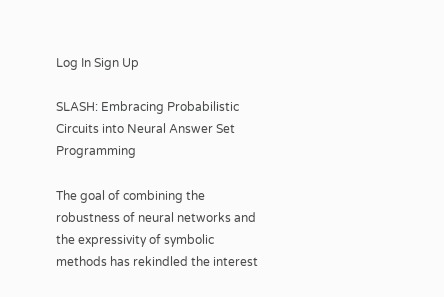Log In Sign Up

SLASH: Embracing Probabilistic Circuits into Neural Answer Set Programming

The goal of combining the robustness of neural networks and the expressivity of symbolic methods has rekindled the interest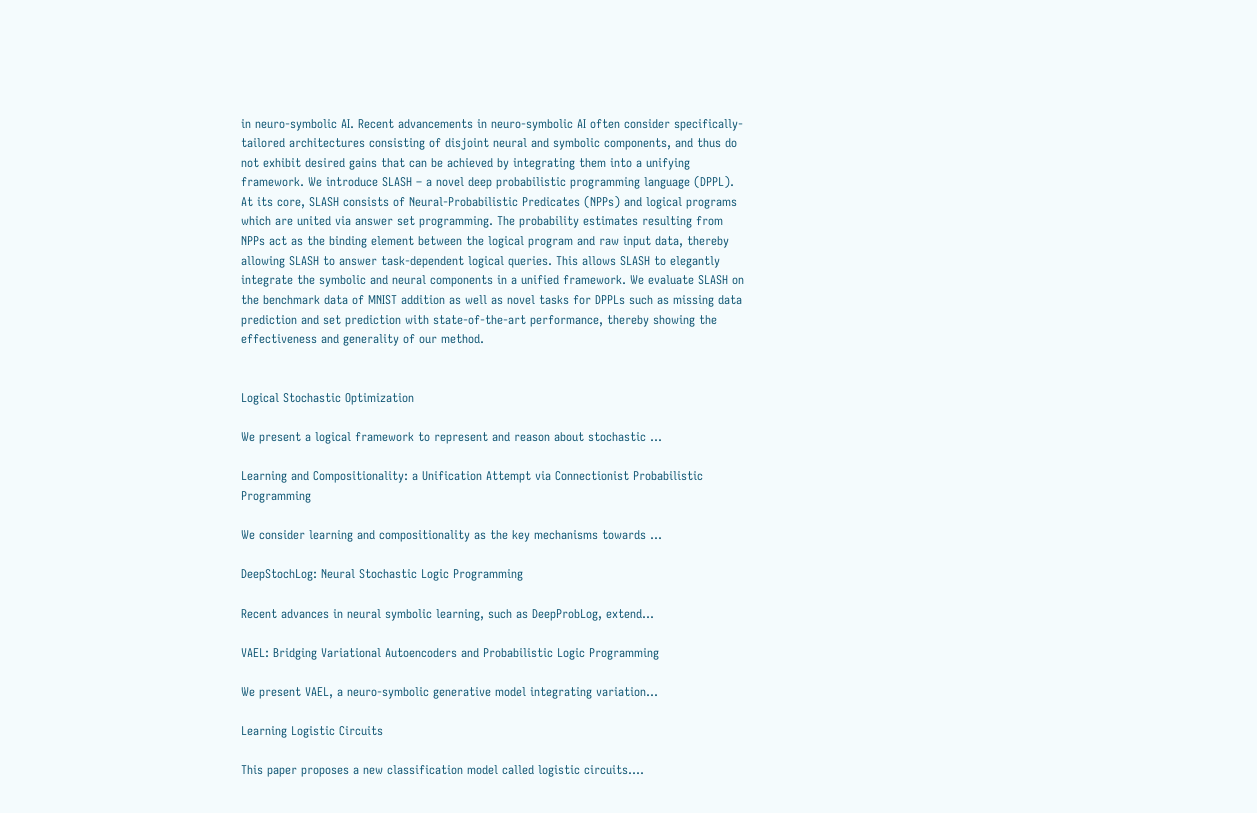in neuro-symbolic AI. Recent advancements in neuro-symbolic AI often consider specifically-tailored architectures consisting of disjoint neural and symbolic components, and thus do not exhibit desired gains that can be achieved by integrating them into a unifying framework. We introduce SLASH – a novel deep probabilistic programming language (DPPL). At its core, SLASH consists of Neural-Probabilistic Predicates (NPPs) and logical programs which are united via answer set programming. The probability estimates resulting from NPPs act as the binding element between the logical program and raw input data, thereby allowing SLASH to answer task-dependent logical queries. This allows SLASH to elegantly integrate the symbolic and neural components in a unified framework. We evaluate SLASH on the benchmark data of MNIST addition as well as novel tasks for DPPLs such as missing data prediction and set prediction with state-of-the-art performance, thereby showing the effectiveness and generality of our method.


Logical Stochastic Optimization

We present a logical framework to represent and reason about stochastic ...

Learning and Compositionality: a Unification Attempt via Connectionist Probabilistic Programming

We consider learning and compositionality as the key mechanisms towards ...

DeepStochLog: Neural Stochastic Logic Programming

Recent advances in neural symbolic learning, such as DeepProbLog, extend...

VAEL: Bridging Variational Autoencoders and Probabilistic Logic Programming

We present VAEL, a neuro-symbolic generative model integrating variation...

Learning Logistic Circuits

This paper proposes a new classification model called logistic circuits....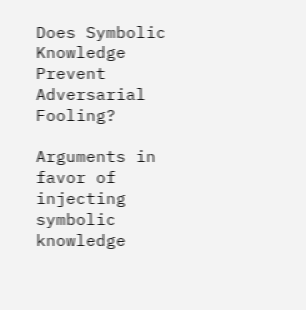Does Symbolic Knowledge Prevent Adversarial Fooling?

Arguments in favor of injecting symbolic knowledge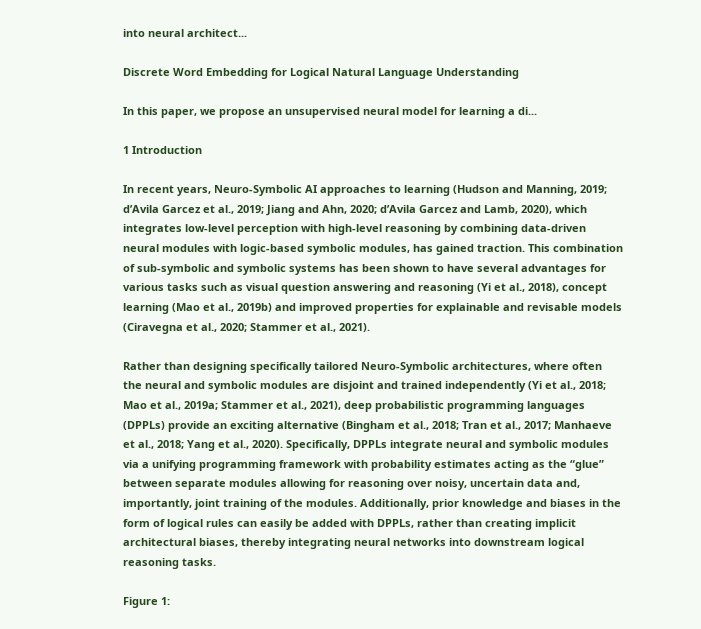into neural architect...

Discrete Word Embedding for Logical Natural Language Understanding

In this paper, we propose an unsupervised neural model for learning a di...

1 Introduction

In recent years, Neuro-Symbolic AI approaches to learning (Hudson and Manning, 2019; d’Avila Garcez et al., 2019; Jiang and Ahn, 2020; d’Avila Garcez and Lamb, 2020), which integrates low-level perception with high-level reasoning by combining data-driven neural modules with logic-based symbolic modules, has gained traction. This combination of sub-symbolic and symbolic systems has been shown to have several advantages for various tasks such as visual question answering and reasoning (Yi et al., 2018), concept learning (Mao et al., 2019b) and improved properties for explainable and revisable models (Ciravegna et al., 2020; Stammer et al., 2021).

Rather than designing specifically tailored Neuro-Symbolic architectures, where often the neural and symbolic modules are disjoint and trained independently (Yi et al., 2018; Mao et al., 2019a; Stammer et al., 2021), deep probabilistic programming languages (DPPLs) provide an exciting alternative (Bingham et al., 2018; Tran et al., 2017; Manhaeve et al., 2018; Yang et al., 2020). Specifically, DPPLs integrate neural and symbolic modules via a unifying programming framework with probability estimates acting as the “glue” between separate modules allowing for reasoning over noisy, uncertain data and, importantly, joint training of the modules. Additionally, prior knowledge and biases in the form of logical rules can easily be added with DPPLs, rather than creating implicit architectural biases, thereby integrating neural networks into downstream logical reasoning tasks.

Figure 1: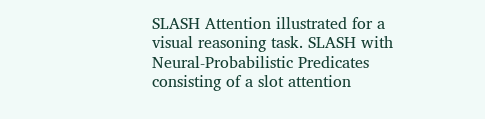SLASH Attention illustrated for a visual reasoning task. SLASH with Neural-Probabilistic Predicates consisting of a slot attention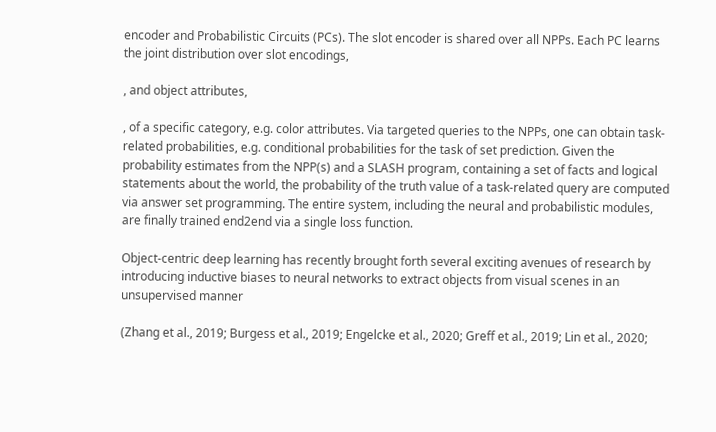encoder and Probabilistic Circuits (PCs). The slot encoder is shared over all NPPs. Each PC learns the joint distribution over slot encodings,

, and object attributes,

, of a specific category, e.g. color attributes. Via targeted queries to the NPPs, one can obtain task-related probabilities, e.g. conditional probabilities for the task of set prediction. Given the probability estimates from the NPP(s) and a SLASH program, containing a set of facts and logical statements about the world, the probability of the truth value of a task-related query are computed via answer set programming. The entire system, including the neural and probabilistic modules, are finally trained end2end via a single loss function.

Object-centric deep learning has recently brought forth several exciting avenues of research by introducing inductive biases to neural networks to extract objects from visual scenes in an unsupervised manner

(Zhang et al., 2019; Burgess et al., 2019; Engelcke et al., 2020; Greff et al., 2019; Lin et al., 2020;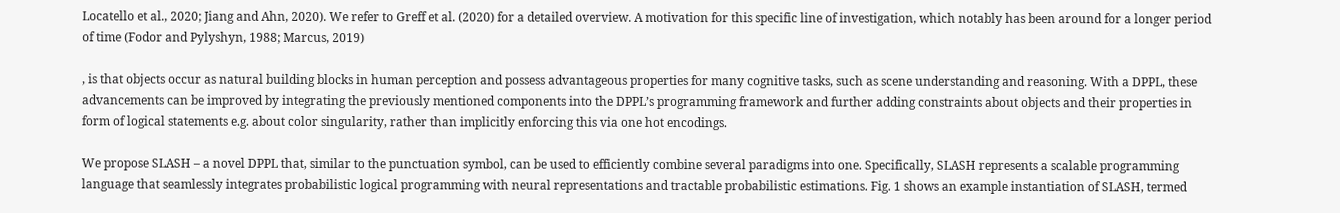Locatello et al., 2020; Jiang and Ahn, 2020). We refer to Greff et al. (2020) for a detailed overview. A motivation for this specific line of investigation, which notably has been around for a longer period of time (Fodor and Pylyshyn, 1988; Marcus, 2019)

, is that objects occur as natural building blocks in human perception and possess advantageous properties for many cognitive tasks, such as scene understanding and reasoning. With a DPPL, these advancements can be improved by integrating the previously mentioned components into the DPPL’s programming framework and further adding constraints about objects and their properties in form of logical statements e.g. about color singularity, rather than implicitly enforcing this via one hot encodings.

We propose SLASH – a novel DPPL that, similar to the punctuation symbol, can be used to efficiently combine several paradigms into one. Specifically, SLASH represents a scalable programming language that seamlessly integrates probabilistic logical programming with neural representations and tractable probabilistic estimations. Fig. 1 shows an example instantiation of SLASH, termed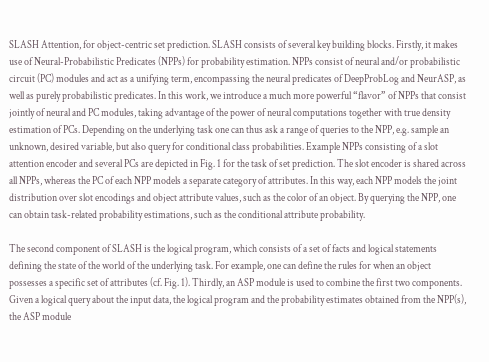SLASH Attention, for object-centric set prediction. SLASH consists of several key building blocks. Firstly, it makes use of Neural-Probabilistic Predicates (NPPs) for probability estimation. NPPs consist of neural and/or probabilistic circuit (PC) modules and act as a unifying term, encompassing the neural predicates of DeepProbLog and NeurASP, as well as purely probabilistic predicates. In this work, we introduce a much more powerful “flavor” of NPPs that consist jointly of neural and PC modules, taking advantage of the power of neural computations together with true density estimation of PCs. Depending on the underlying task one can thus ask a range of queries to the NPP, e.g. sample an unknown, desired variable, but also query for conditional class probabilities. Example NPPs consisting of a slot attention encoder and several PCs are depicted in Fig. 1 for the task of set prediction. The slot encoder is shared across all NPPs, whereas the PC of each NPP models a separate category of attributes. In this way, each NPP models the joint distribution over slot encodings and object attribute values, such as the color of an object. By querying the NPP, one can obtain task-related probability estimations, such as the conditional attribute probability.

The second component of SLASH is the logical program, which consists of a set of facts and logical statements defining the state of the world of the underlying task. For example, one can define the rules for when an object possesses a specific set of attributes (cf. Fig. 1). Thirdly, an ASP module is used to combine the first two components. Given a logical query about the input data, the logical program and the probability estimates obtained from the NPP(s), the ASP module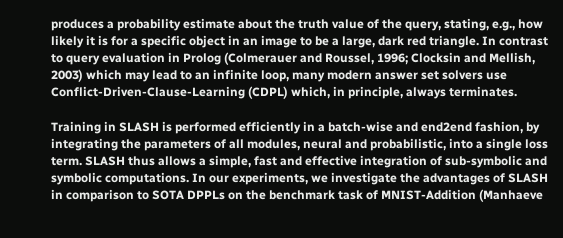produces a probability estimate about the truth value of the query, stating, e.g., how likely it is for a specific object in an image to be a large, dark red triangle. In contrast to query evaluation in Prolog (Colmerauer and Roussel, 1996; Clocksin and Mellish, 2003) which may lead to an infinite loop, many modern answer set solvers use Conflict-Driven-Clause-Learning (CDPL) which, in principle, always terminates.

Training in SLASH is performed efficiently in a batch-wise and end2end fashion, by integrating the parameters of all modules, neural and probabilistic, into a single loss term. SLASH thus allows a simple, fast and effective integration of sub-symbolic and symbolic computations. In our experiments, we investigate the advantages of SLASH in comparison to SOTA DPPLs on the benchmark task of MNIST-Addition (Manhaeve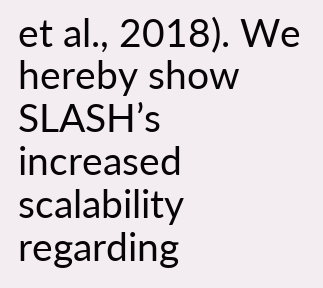et al., 2018). We hereby show SLASH’s increased scalability regarding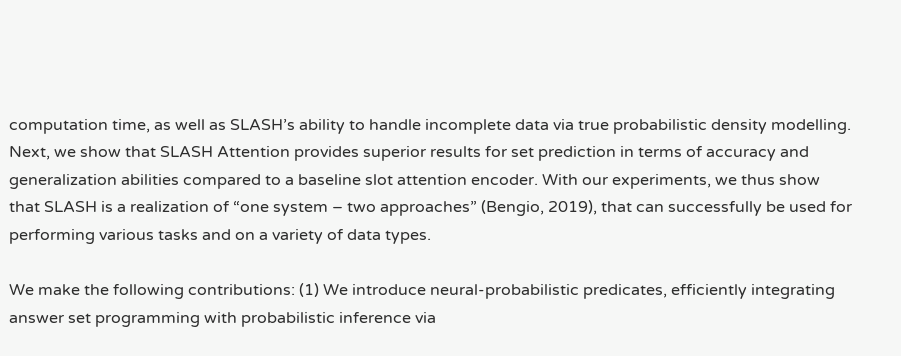computation time, as well as SLASH’s ability to handle incomplete data via true probabilistic density modelling. Next, we show that SLASH Attention provides superior results for set prediction in terms of accuracy and generalization abilities compared to a baseline slot attention encoder. With our experiments, we thus show that SLASH is a realization of “one system – two approaches” (Bengio, 2019), that can successfully be used for performing various tasks and on a variety of data types.

We make the following contributions: (1) We introduce neural-probabilistic predicates, efficiently integrating answer set programming with probabilistic inference via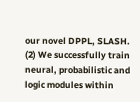our novel DPPL, SLASH. (2) We successfully train neural, probabilistic and logic modules within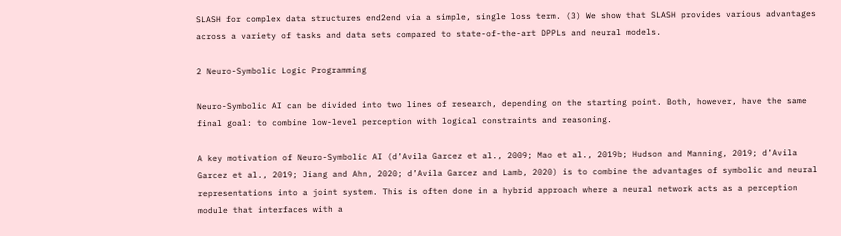SLASH for complex data structures end2end via a simple, single loss term. (3) We show that SLASH provides various advantages across a variety of tasks and data sets compared to state-of-the-art DPPLs and neural models.

2 Neuro-Symbolic Logic Programming

Neuro-Symbolic AI can be divided into two lines of research, depending on the starting point. Both, however, have the same final goal: to combine low-level perception with logical constraints and reasoning.

A key motivation of Neuro-Symbolic AI (d’Avila Garcez et al., 2009; Mao et al., 2019b; Hudson and Manning, 2019; d’Avila Garcez et al., 2019; Jiang and Ahn, 2020; d’Avila Garcez and Lamb, 2020) is to combine the advantages of symbolic and neural representations into a joint system. This is often done in a hybrid approach where a neural network acts as a perception module that interfaces with a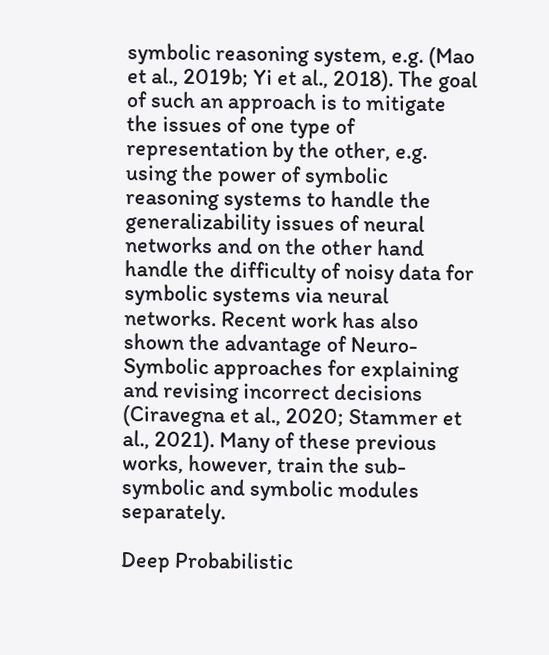symbolic reasoning system, e.g. (Mao et al., 2019b; Yi et al., 2018). The goal of such an approach is to mitigate the issues of one type of representation by the other, e.g. using the power of symbolic reasoning systems to handle the generalizability issues of neural networks and on the other hand handle the difficulty of noisy data for symbolic systems via neural networks. Recent work has also shown the advantage of Neuro-Symbolic approaches for explaining and revising incorrect decisions (Ciravegna et al., 2020; Stammer et al., 2021). Many of these previous works, however, train the sub-symbolic and symbolic modules separately.

Deep Probabilistic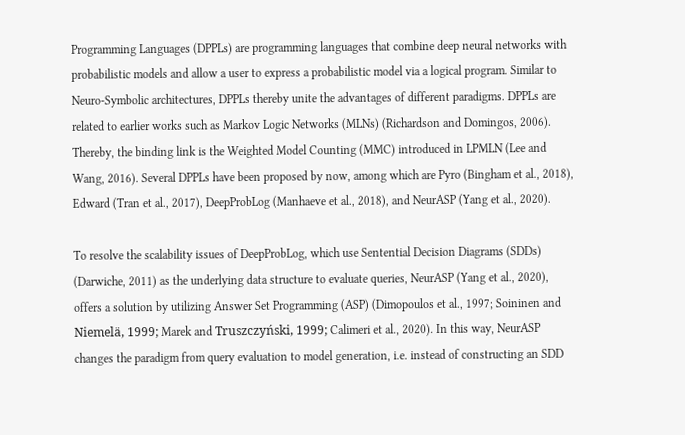Programming Languages (DPPLs) are programming languages that combine deep neural networks with probabilistic models and allow a user to express a probabilistic model via a logical program. Similar to Neuro-Symbolic architectures, DPPLs thereby unite the advantages of different paradigms. DPPLs are related to earlier works such as Markov Logic Networks (MLNs) (Richardson and Domingos, 2006). Thereby, the binding link is the Weighted Model Counting (MMC) introduced in LPMLN (Lee and Wang, 2016). Several DPPLs have been proposed by now, among which are Pyro (Bingham et al., 2018), Edward (Tran et al., 2017), DeepProbLog (Manhaeve et al., 2018), and NeurASP (Yang et al., 2020).

To resolve the scalability issues of DeepProbLog, which use Sentential Decision Diagrams (SDDs) (Darwiche, 2011) as the underlying data structure to evaluate queries, NeurASP (Yang et al., 2020), offers a solution by utilizing Answer Set Programming (ASP) (Dimopoulos et al., 1997; Soininen and Niemelä, 1999; Marek and Truszczyński, 1999; Calimeri et al., 2020). In this way, NeurASP changes the paradigm from query evaluation to model generation, i.e. instead of constructing an SDD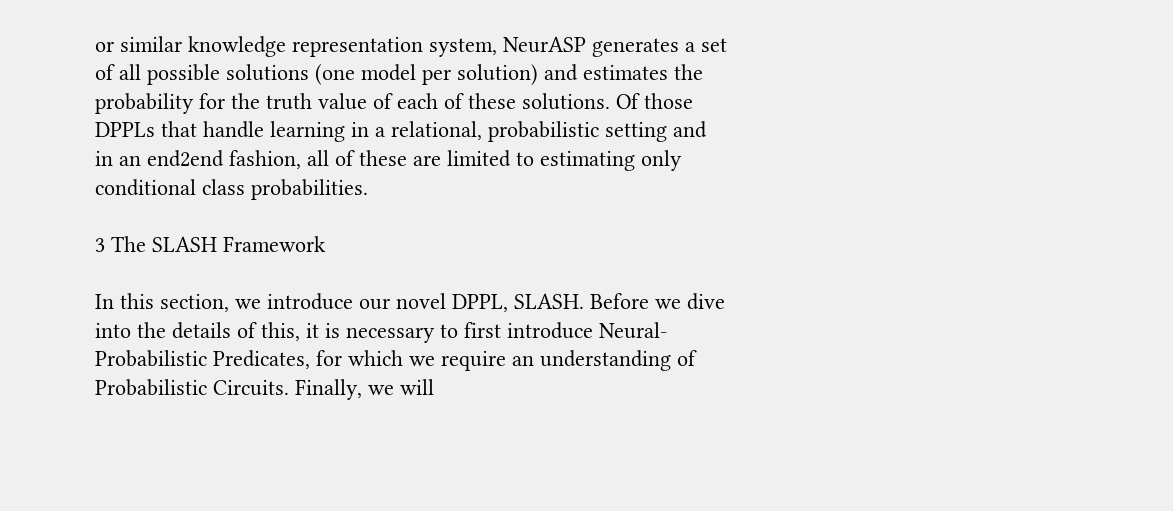or similar knowledge representation system, NeurASP generates a set of all possible solutions (one model per solution) and estimates the probability for the truth value of each of these solutions. Of those DPPLs that handle learning in a relational, probabilistic setting and in an end2end fashion, all of these are limited to estimating only conditional class probabilities.

3 The SLASH Framework

In this section, we introduce our novel DPPL, SLASH. Before we dive into the details of this, it is necessary to first introduce Neural-Probabilistic Predicates, for which we require an understanding of Probabilistic Circuits. Finally, we will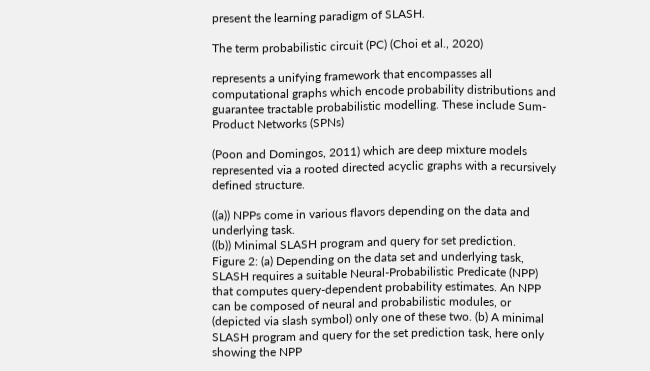present the learning paradigm of SLASH.

The term probabilistic circuit (PC) (Choi et al., 2020)

represents a unifying framework that encompasses all computational graphs which encode probability distributions and guarantee tractable probabilistic modelling. These include Sum-Product Networks (SPNs)

(Poon and Domingos, 2011) which are deep mixture models represented via a rooted directed acyclic graphs with a recursively defined structure.

((a)) NPPs come in various flavors depending on the data and underlying task.
((b)) Minimal SLASH program and query for set prediction.
Figure 2: (a) Depending on the data set and underlying task, SLASH requires a suitable Neural-Probabilistic Predicate (NPP) that computes query-dependent probability estimates. An NPP can be composed of neural and probabilistic modules, or (depicted via slash symbol) only one of these two. (b) A minimal SLASH program and query for the set prediction task, here only showing the NPP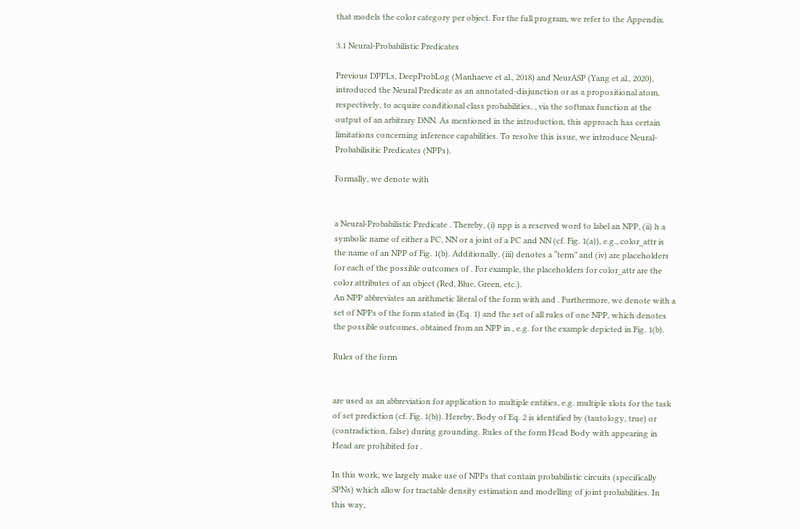that models the color category per object. For the full program, we refer to the Appendix.

3.1 Neural-Probabilistic Predicates

Previous DPPLs, DeepProbLog (Manhaeve et al., 2018) and NeurASP (Yang et al., 2020), introduced the Neural Predicate as an annotated-disjunction or as a propositional atom, respectively, to acquire conditional class probabilities, , via the softmax function at the output of an arbitrary DNN. As mentioned in the introduction, this approach has certain limitations concerning inference capabilities. To resolve this issue, we introduce Neural-Probabilisitic Predicates (NPPs).

Formally, we denote with


a Neural-Probabilistic Predicate . Thereby, (i) npp is a reserved word to label an NPP, (ii) h a symbolic name of either a PC, NN or a joint of a PC and NN (cf. Fig. 1(a)), e.g., color_attr is the name of an NPP of Fig. 1(b). Additionally, (iii) denotes a “term” and (iv) are placeholders for each of the possible outcomes of . For example, the placeholders for color_attr are the color attributes of an object (Red, Blue, Green, etc.).
An NPP abbreviates an arithmetic literal of the form with and . Furthermore, we denote with a set of NPPs of the form stated in (Eq. 1) and the set of all rules of one NPP, which denotes the possible outcomes, obtained from an NPP in , e.g. for the example depicted in Fig. 1(b).

Rules of the form


are used as an abbreviation for application to multiple entities, e.g. multiple slots for the task of set prediction (cf. Fig. 1(b)). Hereby, Body of Eq. 2 is identified by (tautology, true) or (contradiction, false) during grounding. Rules of the form Head Body with appearing in Head are prohibited for .

In this work, we largely make use of NPPs that contain probabilistic circuits (specifically SPNs) which allow for tractable density estimation and modelling of joint probabilities. In this way,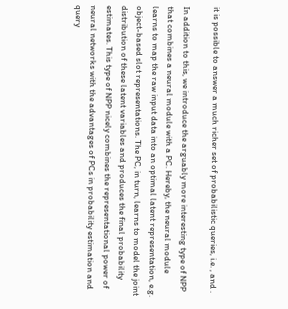it is possible to answer a much richer set of probabilistic queries, i.e. , and .

In addition to this, we introduce the arguably more interesting type of NPP that combines a neural module with a PC. Hereby, the neural module learns to map the raw input data into an optimal latent representation, e.g. object-based slot representations. The PC, in turn, learns to model the joint distribution of these latent variables and produces the final probability estimates. This type of NPP nicely combines the representational power of neural networks with the advantages of PCs in probability estimation and query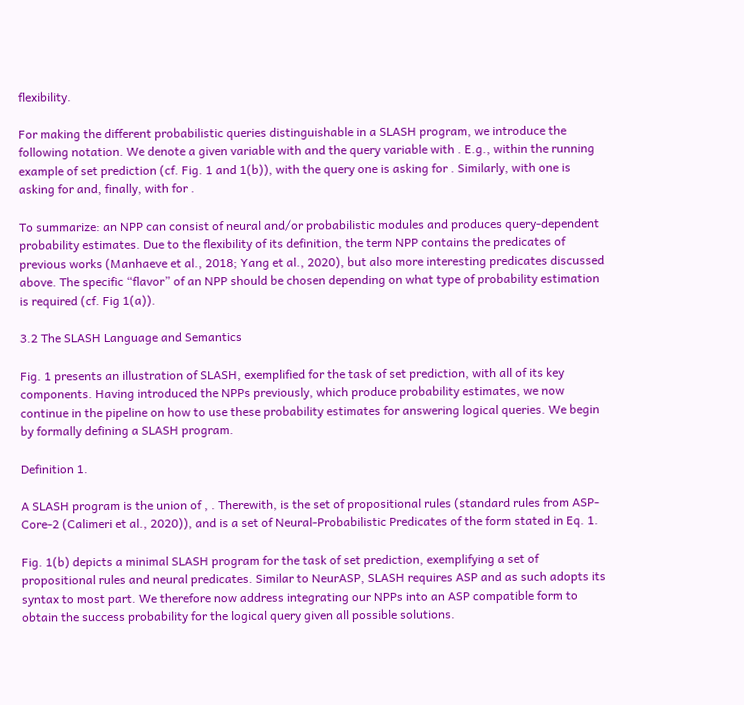flexibility.

For making the different probabilistic queries distinguishable in a SLASH program, we introduce the following notation. We denote a given variable with and the query variable with . E.g., within the running example of set prediction (cf. Fig. 1 and 1(b)), with the query one is asking for . Similarly, with one is asking for and, finally, with for .

To summarize: an NPP can consist of neural and/or probabilistic modules and produces query-dependent probability estimates. Due to the flexibility of its definition, the term NPP contains the predicates of previous works (Manhaeve et al., 2018; Yang et al., 2020), but also more interesting predicates discussed above. The specific “flavor” of an NPP should be chosen depending on what type of probability estimation is required (cf. Fig 1(a)).

3.2 The SLASH Language and Semantics

Fig. 1 presents an illustration of SLASH, exemplified for the task of set prediction, with all of its key components. Having introduced the NPPs previously, which produce probability estimates, we now continue in the pipeline on how to use these probability estimates for answering logical queries. We begin by formally defining a SLASH program.

Definition 1.

A SLASH program is the union of , . Therewith, is the set of propositional rules (standard rules from ASP-Core-2 (Calimeri et al., 2020)), and is a set of Neural-Probabilistic Predicates of the form stated in Eq. 1.

Fig. 1(b) depicts a minimal SLASH program for the task of set prediction, exemplifying a set of propositional rules and neural predicates. Similar to NeurASP, SLASH requires ASP and as such adopts its syntax to most part. We therefore now address integrating our NPPs into an ASP compatible form to obtain the success probability for the logical query given all possible solutions.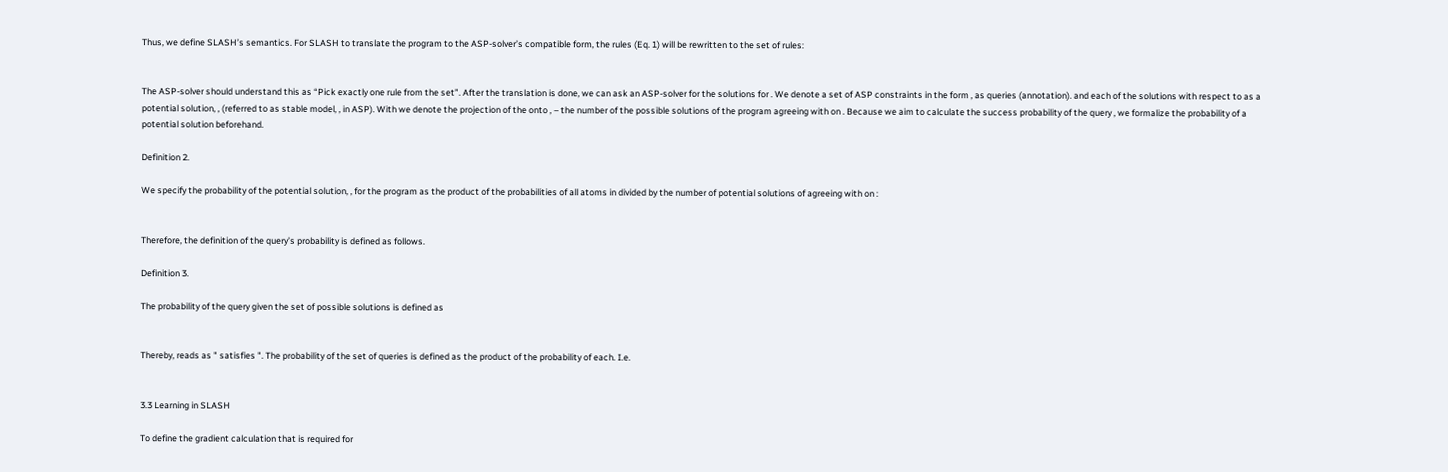Thus, we define SLASH’s semantics. For SLASH to translate the program to the ASP-solver’s compatible form, the rules (Eq. 1) will be rewritten to the set of rules:


The ASP-solver should understand this as “Pick exactly one rule from the set”. After the translation is done, we can ask an ASP-solver for the solutions for . We denote a set of ASP constraints in the form , as queries (annotation). and each of the solutions with respect to as a potential solution, , (referred to as stable model, , in ASP). With we denote the projection of the onto , – the number of the possible solutions of the program agreeing with on . Because we aim to calculate the success probability of the query , we formalize the probability of a potential solution beforehand.

Definition 2.

We specify the probability of the potential solution, , for the program as the product of the probabilities of all atoms in divided by the number of potential solutions of agreeing with on :


Therefore, the definition of the query’s probability is defined as follows.

Definition 3.

The probability of the query given the set of possible solutions is defined as


Thereby, reads as " satisfies ". The probability of the set of queries is defined as the product of the probability of each. I.e.


3.3 Learning in SLASH

To define the gradient calculation that is required for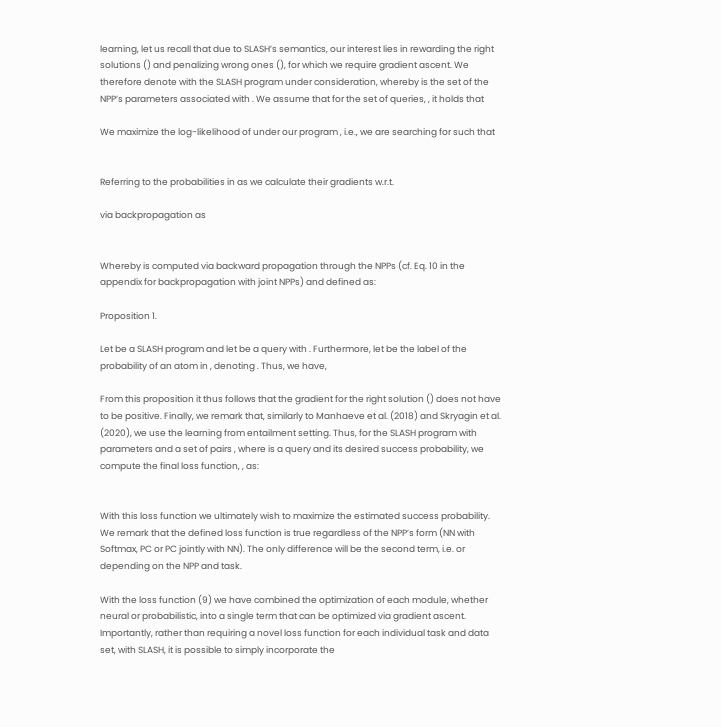learning, let us recall that due to SLASH’s semantics, our interest lies in rewarding the right solutions () and penalizing wrong ones (), for which we require gradient ascent. We therefore denote with the SLASH program under consideration, whereby is the set of the NPP’s parameters associated with . We assume that for the set of queries, , it holds that

We maximize the log-likelihood of under our program , i.e., we are searching for such that


Referring to the probabilities in as we calculate their gradients w.r.t.

via backpropagation as


Whereby is computed via backward propagation through the NPPs (cf. Eq. 10 in the appendix for backpropagation with joint NPPs) and defined as:

Proposition 1.

Let be a SLASH program and let be a query with . Furthermore, let be the label of the probability of an atom in , denoting . Thus, we have,

From this proposition it thus follows that the gradient for the right solution () does not have to be positive. Finally, we remark that, similarly to Manhaeve et al. (2018) and Skryagin et al. (2020), we use the learning from entailment setting. Thus, for the SLASH program with parameters and a set of pairs , where is a query and its desired success probability, we compute the final loss function, , as:


With this loss function we ultimately wish to maximize the estimated success probability. We remark that the defined loss function is true regardless of the NPP’s form (NN with Softmax, PC or PC jointly with NN). The only difference will be the second term, i.e. or depending on the NPP and task.

With the loss function (9) we have combined the optimization of each module, whether neural or probabilistic, into a single term that can be optimized via gradient ascent. Importantly, rather than requiring a novel loss function for each individual task and data set, with SLASH, it is possible to simply incorporate the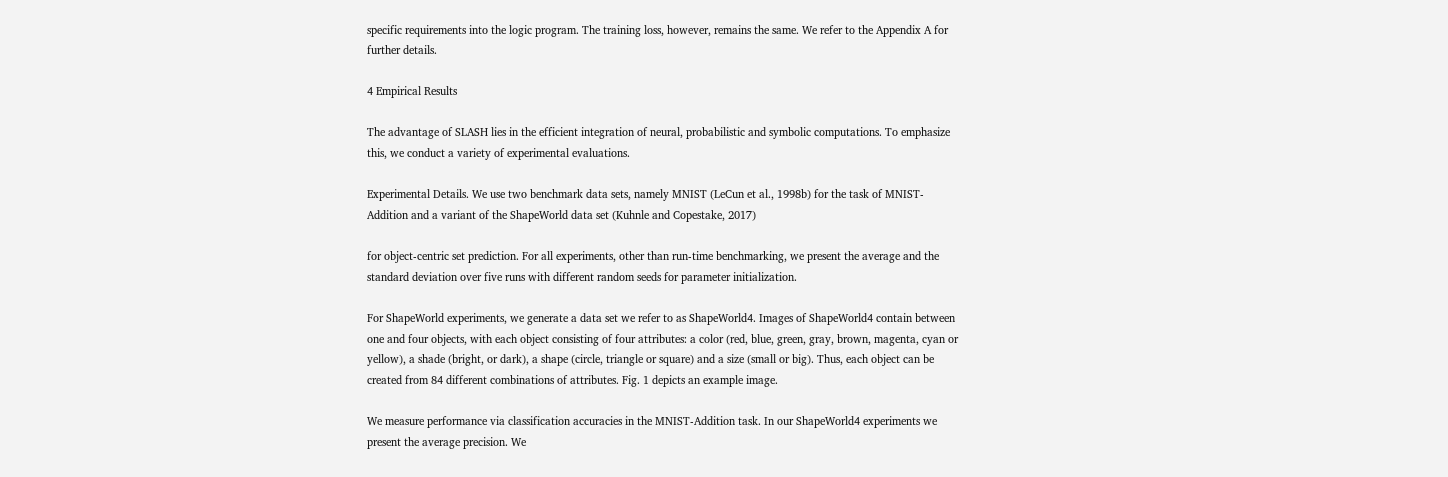specific requirements into the logic program. The training loss, however, remains the same. We refer to the Appendix A for further details.

4 Empirical Results

The advantage of SLASH lies in the efficient integration of neural, probabilistic and symbolic computations. To emphasize this, we conduct a variety of experimental evaluations.

Experimental Details. We use two benchmark data sets, namely MNIST (LeCun et al., 1998b) for the task of MNIST-Addition and a variant of the ShapeWorld data set (Kuhnle and Copestake, 2017)

for object-centric set prediction. For all experiments, other than run-time benchmarking, we present the average and the standard deviation over five runs with different random seeds for parameter initialization.

For ShapeWorld experiments, we generate a data set we refer to as ShapeWorld4. Images of ShapeWorld4 contain between one and four objects, with each object consisting of four attributes: a color (red, blue, green, gray, brown, magenta, cyan or yellow), a shade (bright, or dark), a shape (circle, triangle or square) and a size (small or big). Thus, each object can be created from 84 different combinations of attributes. Fig. 1 depicts an example image.

We measure performance via classification accuracies in the MNIST-Addition task. In our ShapeWorld4 experiments we present the average precision. We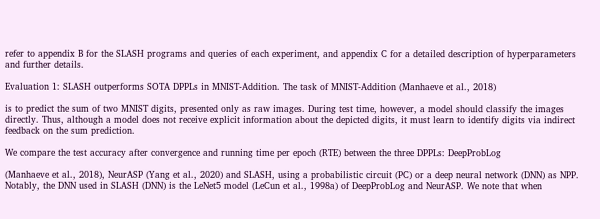refer to appendix B for the SLASH programs and queries of each experiment, and appendix C for a detailed description of hyperparameters and further details.

Evaluation 1: SLASH outperforms SOTA DPPLs in MNIST-Addition. The task of MNIST-Addition (Manhaeve et al., 2018)

is to predict the sum of two MNIST digits, presented only as raw images. During test time, however, a model should classify the images directly. Thus, although a model does not receive explicit information about the depicted digits, it must learn to identify digits via indirect feedback on the sum prediction.

We compare the test accuracy after convergence and running time per epoch (RTE) between the three DPPLs: DeepProbLog

(Manhaeve et al., 2018), NeurASP (Yang et al., 2020) and SLASH, using a probabilistic circuit (PC) or a deep neural network (DNN) as NPP. Notably, the DNN used in SLASH (DNN) is the LeNet5 model (LeCun et al., 1998a) of DeepProbLog and NeurASP. We note that when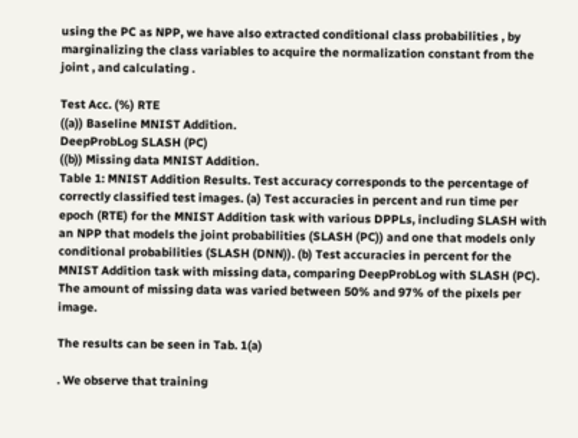using the PC as NPP, we have also extracted conditional class probabilities , by marginalizing the class variables to acquire the normalization constant from the joint , and calculating .

Test Acc. (%) RTE
((a)) Baseline MNIST Addition.
DeepProbLog SLASH (PC)
((b)) Missing data MNIST Addition.
Table 1: MNIST Addition Results. Test accuracy corresponds to the percentage of correctly classified test images. (a) Test accuracies in percent and run time per epoch (RTE) for the MNIST Addition task with various DPPLs, including SLASH with an NPP that models the joint probabilities (SLASH (PC)) and one that models only conditional probabilities (SLASH (DNN)). (b) Test accuracies in percent for the MNIST Addition task with missing data, comparing DeepProbLog with SLASH (PC). The amount of missing data was varied between 50% and 97% of the pixels per image.

The results can be seen in Tab. 1(a)

. We observe that training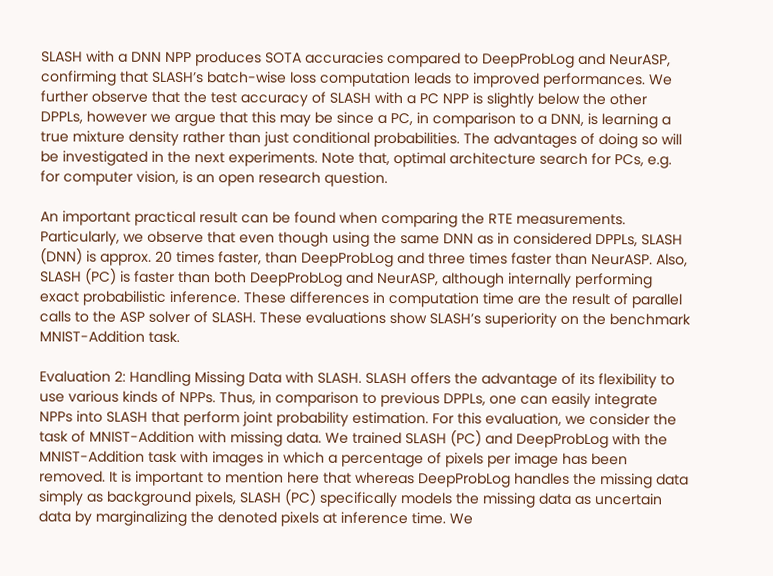SLASH with a DNN NPP produces SOTA accuracies compared to DeepProbLog and NeurASP, confirming that SLASH’s batch-wise loss computation leads to improved performances. We further observe that the test accuracy of SLASH with a PC NPP is slightly below the other DPPLs, however we argue that this may be since a PC, in comparison to a DNN, is learning a true mixture density rather than just conditional probabilities. The advantages of doing so will be investigated in the next experiments. Note that, optimal architecture search for PCs, e.g. for computer vision, is an open research question.

An important practical result can be found when comparing the RTE measurements. Particularly, we observe that even though using the same DNN as in considered DPPLs, SLASH (DNN) is approx. 20 times faster, than DeepProbLog and three times faster than NeurASP. Also, SLASH (PC) is faster than both DeepProbLog and NeurASP, although internally performing exact probabilistic inference. These differences in computation time are the result of parallel calls to the ASP solver of SLASH. These evaluations show SLASH’s superiority on the benchmark MNIST-Addition task.

Evaluation 2: Handling Missing Data with SLASH. SLASH offers the advantage of its flexibility to use various kinds of NPPs. Thus, in comparison to previous DPPLs, one can easily integrate NPPs into SLASH that perform joint probability estimation. For this evaluation, we consider the task of MNIST-Addition with missing data. We trained SLASH (PC) and DeepProbLog with the MNIST-Addition task with images in which a percentage of pixels per image has been removed. It is important to mention here that whereas DeepProbLog handles the missing data simply as background pixels, SLASH (PC) specifically models the missing data as uncertain data by marginalizing the denoted pixels at inference time. We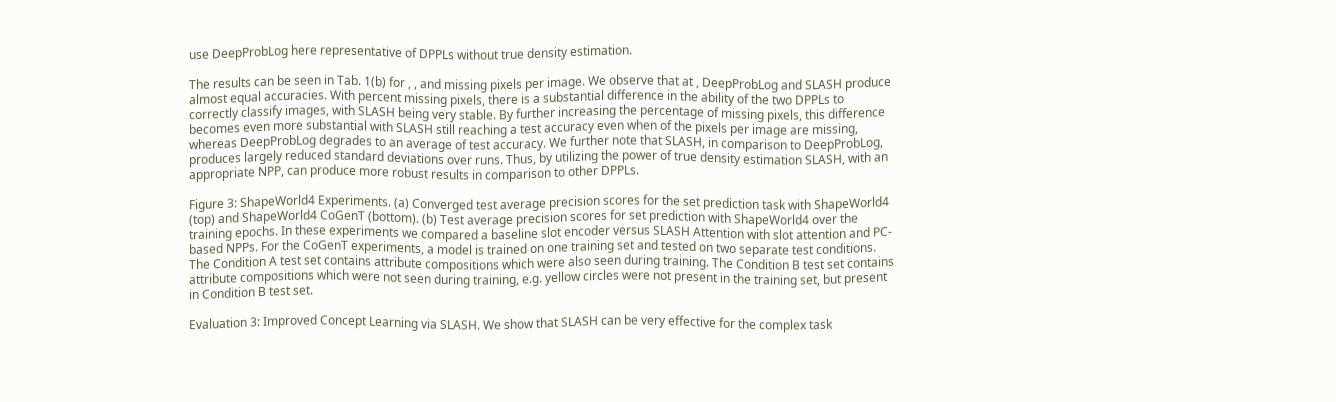use DeepProbLog here representative of DPPLs without true density estimation.

The results can be seen in Tab. 1(b) for , , and missing pixels per image. We observe that at , DeepProbLog and SLASH produce almost equal accuracies. With percent missing pixels, there is a substantial difference in the ability of the two DPPLs to correctly classify images, with SLASH being very stable. By further increasing the percentage of missing pixels, this difference becomes even more substantial with SLASH still reaching a test accuracy even when of the pixels per image are missing, whereas DeepProbLog degrades to an average of test accuracy. We further note that SLASH, in comparison to DeepProbLog, produces largely reduced standard deviations over runs. Thus, by utilizing the power of true density estimation SLASH, with an appropriate NPP, can produce more robust results in comparison to other DPPLs.

Figure 3: ShapeWorld4 Experiments. (a) Converged test average precision scores for the set prediction task with ShapeWorld4 (top) and ShapeWorld4 CoGenT (bottom). (b) Test average precision scores for set prediction with ShapeWorld4 over the training epochs. In these experiments we compared a baseline slot encoder versus SLASH Attention with slot attention and PC-based NPPs. For the CoGenT experiments, a model is trained on one training set and tested on two separate test conditions. The Condition A test set contains attribute compositions which were also seen during training. The Condition B test set contains attribute compositions which were not seen during training, e.g. yellow circles were not present in the training set, but present in Condition B test set.

Evaluation 3: Improved Concept Learning via SLASH. We show that SLASH can be very effective for the complex task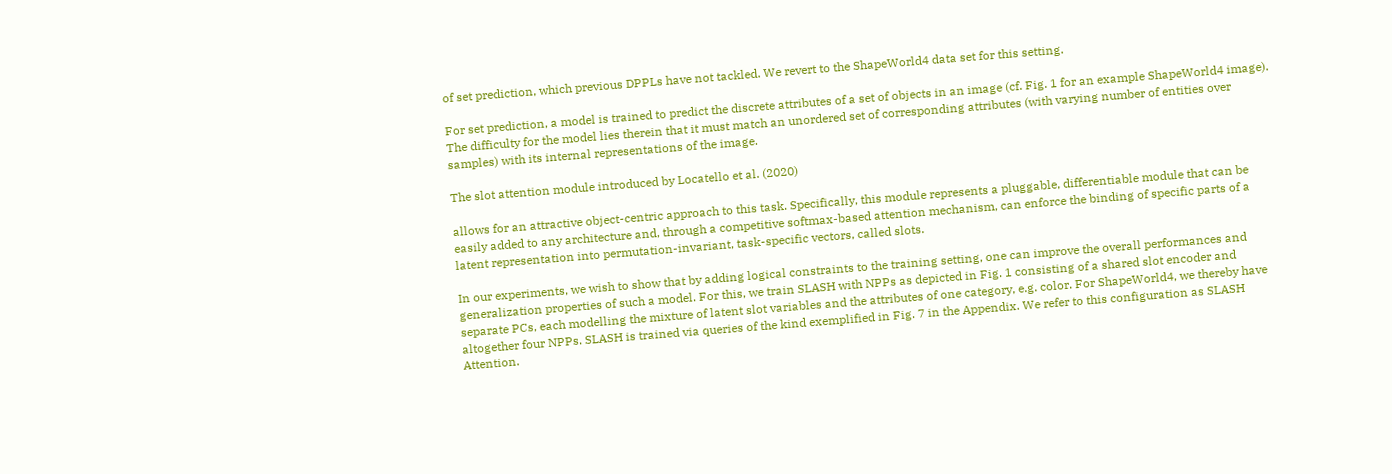of set prediction, which previous DPPLs have not tackled. We revert to the ShapeWorld4 data set for this setting.

For set prediction, a model is trained to predict the discrete attributes of a set of objects in an image (cf. Fig. 1 for an example ShapeWorld4 image). The difficulty for the model lies therein that it must match an unordered set of corresponding attributes (with varying number of entities over samples) with its internal representations of the image.

The slot attention module introduced by Locatello et al. (2020)

allows for an attractive object-centric approach to this task. Specifically, this module represents a pluggable, differentiable module that can be easily added to any architecture and, through a competitive softmax-based attention mechanism, can enforce the binding of specific parts of a latent representation into permutation-invariant, task-specific vectors, called slots.

In our experiments, we wish to show that by adding logical constraints to the training setting, one can improve the overall performances and generalization properties of such a model. For this, we train SLASH with NPPs as depicted in Fig. 1 consisting of a shared slot encoder and separate PCs, each modelling the mixture of latent slot variables and the attributes of one category, e.g. color. For ShapeWorld4, we thereby have altogether four NPPs. SLASH is trained via queries of the kind exemplified in Fig. 7 in the Appendix. We refer to this configuration as SLASH Attention.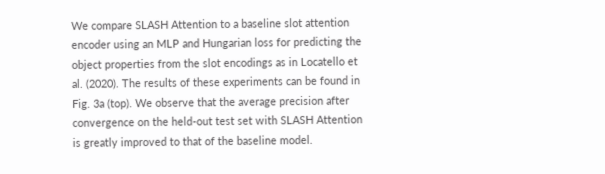We compare SLASH Attention to a baseline slot attention encoder using an MLP and Hungarian loss for predicting the object properties from the slot encodings as in Locatello et al. (2020). The results of these experiments can be found in Fig. 3a (top). We observe that the average precision after convergence on the held-out test set with SLASH Attention is greatly improved to that of the baseline model.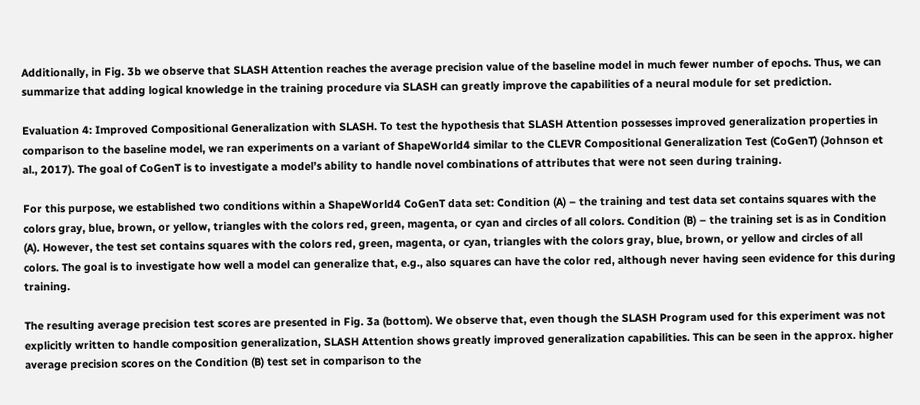Additionally, in Fig. 3b we observe that SLASH Attention reaches the average precision value of the baseline model in much fewer number of epochs. Thus, we can summarize that adding logical knowledge in the training procedure via SLASH can greatly improve the capabilities of a neural module for set prediction.

Evaluation 4: Improved Compositional Generalization with SLASH. To test the hypothesis that SLASH Attention possesses improved generalization properties in comparison to the baseline model, we ran experiments on a variant of ShapeWorld4 similar to the CLEVR Compositional Generalization Test (CoGenT) (Johnson et al., 2017). The goal of CoGenT is to investigate a model’s ability to handle novel combinations of attributes that were not seen during training.

For this purpose, we established two conditions within a ShapeWorld4 CoGenT data set: Condition (A) – the training and test data set contains squares with the colors gray, blue, brown, or yellow, triangles with the colors red, green, magenta, or cyan and circles of all colors. Condition (B) – the training set is as in Condition (A). However, the test set contains squares with the colors red, green, magenta, or cyan, triangles with the colors gray, blue, brown, or yellow and circles of all colors. The goal is to investigate how well a model can generalize that, e.g., also squares can have the color red, although never having seen evidence for this during training.

The resulting average precision test scores are presented in Fig. 3a (bottom). We observe that, even though the SLASH Program used for this experiment was not explicitly written to handle composition generalization, SLASH Attention shows greatly improved generalization capabilities. This can be seen in the approx. higher average precision scores on the Condition (B) test set in comparison to the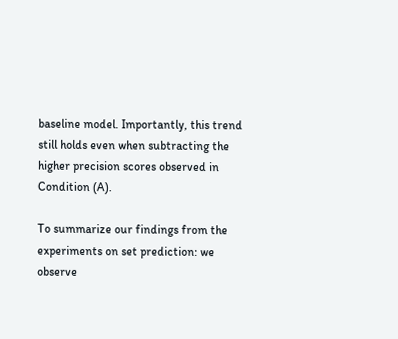baseline model. Importantly, this trend still holds even when subtracting the higher precision scores observed in Condition (A).

To summarize our findings from the experiments on set prediction: we observe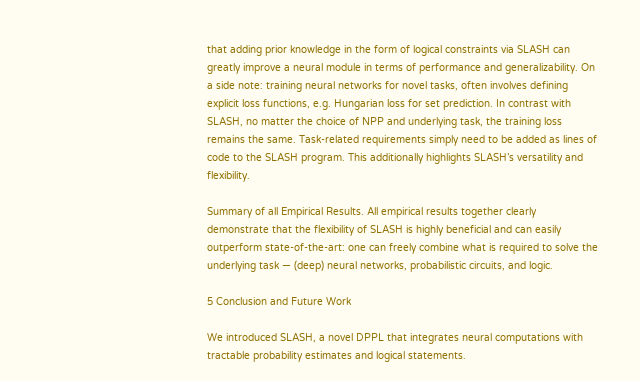that adding prior knowledge in the form of logical constraints via SLASH can greatly improve a neural module in terms of performance and generalizability. On a side note: training neural networks for novel tasks, often involves defining explicit loss functions, e.g. Hungarian loss for set prediction. In contrast with SLASH, no matter the choice of NPP and underlying task, the training loss remains the same. Task-related requirements simply need to be added as lines of code to the SLASH program. This additionally highlights SLASH’s versatility and flexibility.

Summary of all Empirical Results. All empirical results together clearly demonstrate that the flexibility of SLASH is highly beneficial and can easily outperform state-of-the-art: one can freely combine what is required to solve the underlying task — (deep) neural networks, probabilistic circuits, and logic.

5 Conclusion and Future Work

We introduced SLASH, a novel DPPL that integrates neural computations with tractable probability estimates and logical statements.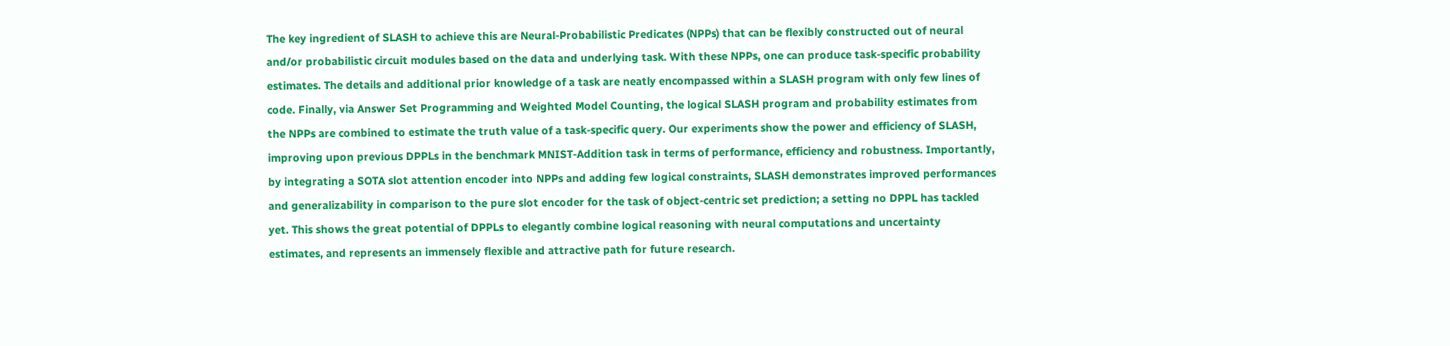The key ingredient of SLASH to achieve this are Neural-Probabilistic Predicates (NPPs) that can be flexibly constructed out of neural and/or probabilistic circuit modules based on the data and underlying task. With these NPPs, one can produce task-specific probability estimates. The details and additional prior knowledge of a task are neatly encompassed within a SLASH program with only few lines of code. Finally, via Answer Set Programming and Weighted Model Counting, the logical SLASH program and probability estimates from the NPPs are combined to estimate the truth value of a task-specific query. Our experiments show the power and efficiency of SLASH, improving upon previous DPPLs in the benchmark MNIST-Addition task in terms of performance, efficiency and robustness. Importantly, by integrating a SOTA slot attention encoder into NPPs and adding few logical constraints, SLASH demonstrates improved performances and generalizability in comparison to the pure slot encoder for the task of object-centric set prediction; a setting no DPPL has tackled yet. This shows the great potential of DPPLs to elegantly combine logical reasoning with neural computations and uncertainty estimates, and represents an immensely flexible and attractive path for future research.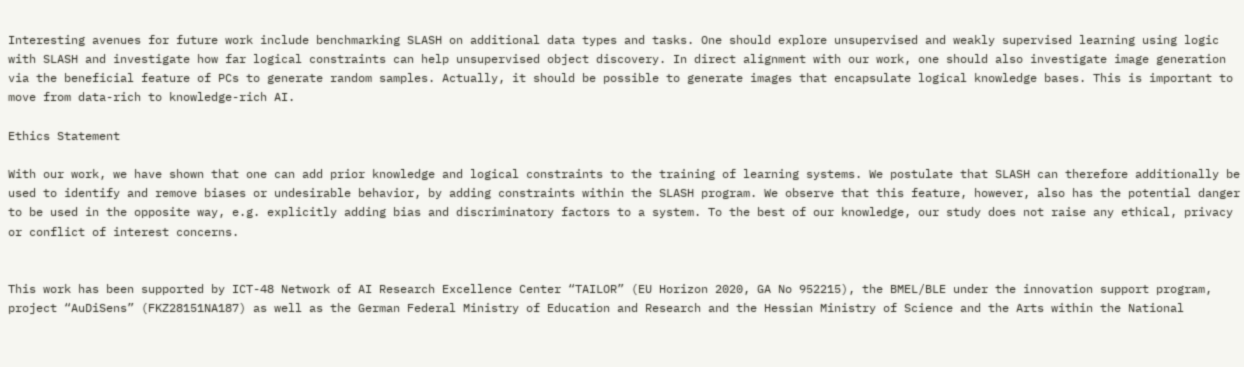Interesting avenues for future work include benchmarking SLASH on additional data types and tasks. One should explore unsupervised and weakly supervised learning using logic with SLASH and investigate how far logical constraints can help unsupervised object discovery. In direct alignment with our work, one should also investigate image generation via the beneficial feature of PCs to generate random samples. Actually, it should be possible to generate images that encapsulate logical knowledge bases. This is important to move from data-rich to knowledge-rich AI.

Ethics Statement

With our work, we have shown that one can add prior knowledge and logical constraints to the training of learning systems. We postulate that SLASH can therefore additionally be used to identify and remove biases or undesirable behavior, by adding constraints within the SLASH program. We observe that this feature, however, also has the potential danger to be used in the opposite way, e.g. explicitly adding bias and discriminatory factors to a system. To the best of our knowledge, our study does not raise any ethical, privacy or conflict of interest concerns.


This work has been supported by ICT-48 Network of AI Research Excellence Center “TAILOR” (EU Horizon 2020, GA No 952215), the BMEL/BLE under the innovation support program, project “AuDiSens” (FKZ28151NA187) as well as the German Federal Ministry of Education and Research and the Hessian Ministry of Science and the Arts within the National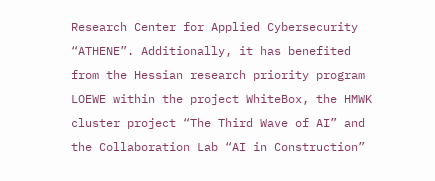Research Center for Applied Cybersecurity “ATHENE”. Additionally, it has benefited from the Hessian research priority program LOEWE within the project WhiteBox, the HMWK cluster project “The Third Wave of AI” and the Collaboration Lab “AI in Construction”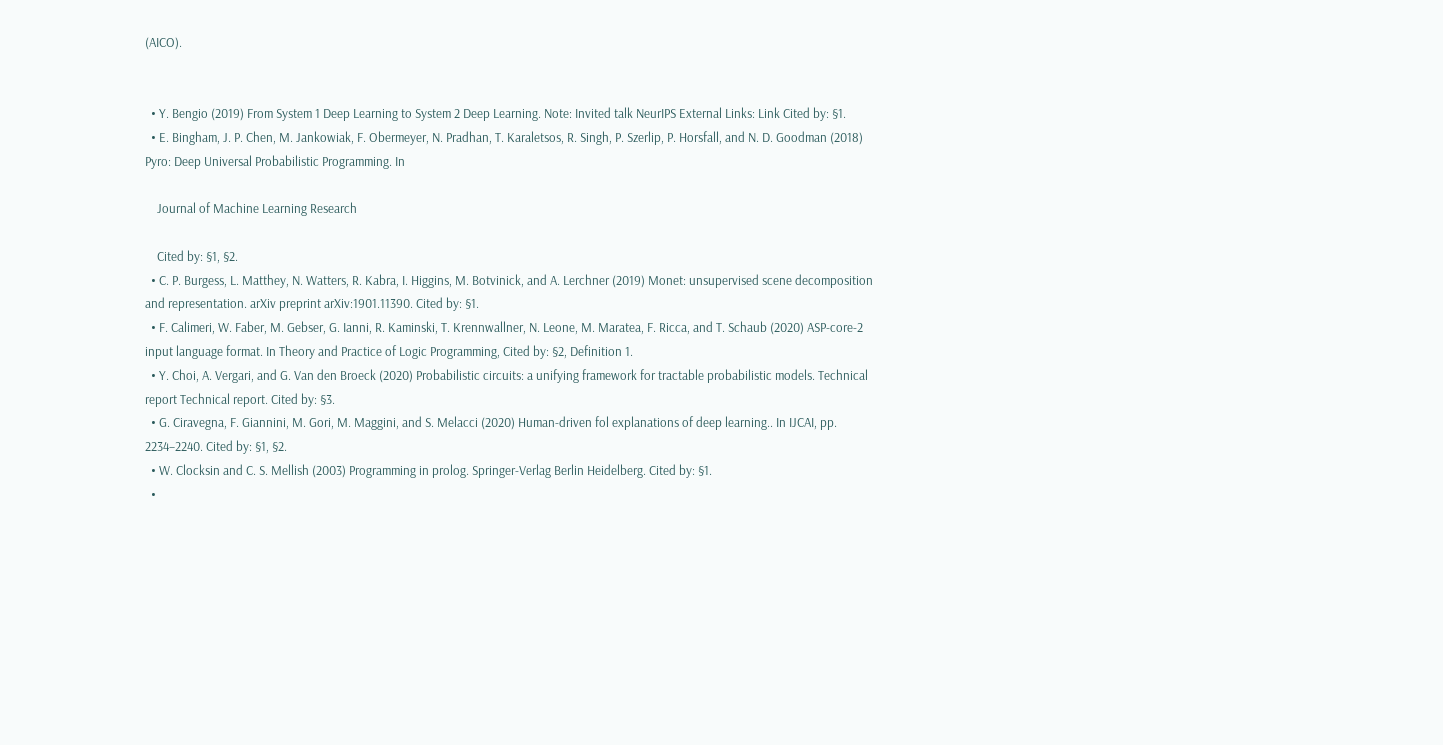(AICO).


  • Y. Bengio (2019) From System 1 Deep Learning to System 2 Deep Learning. Note: Invited talk NeurIPS External Links: Link Cited by: §1.
  • E. Bingham, J. P. Chen, M. Jankowiak, F. Obermeyer, N. Pradhan, T. Karaletsos, R. Singh, P. Szerlip, P. Horsfall, and N. D. Goodman (2018) Pyro: Deep Universal Probabilistic Programming. In

    Journal of Machine Learning Research

    Cited by: §1, §2.
  • C. P. Burgess, L. Matthey, N. Watters, R. Kabra, I. Higgins, M. Botvinick, and A. Lerchner (2019) Monet: unsupervised scene decomposition and representation. arXiv preprint arXiv:1901.11390. Cited by: §1.
  • F. Calimeri, W. Faber, M. Gebser, G. Ianni, R. Kaminski, T. Krennwallner, N. Leone, M. Maratea, F. Ricca, and T. Schaub (2020) ASP-core-2 input language format. In Theory and Practice of Logic Programming, Cited by: §2, Definition 1.
  • Y. Choi, A. Vergari, and G. Van den Broeck (2020) Probabilistic circuits: a unifying framework for tractable probabilistic models. Technical report Technical report. Cited by: §3.
  • G. Ciravegna, F. Giannini, M. Gori, M. Maggini, and S. Melacci (2020) Human-driven fol explanations of deep learning.. In IJCAI, pp. 2234–2240. Cited by: §1, §2.
  • W. Clocksin and C. S. Mellish (2003) Programming in prolog. Springer-Verlag Berlin Heidelberg. Cited by: §1.
  •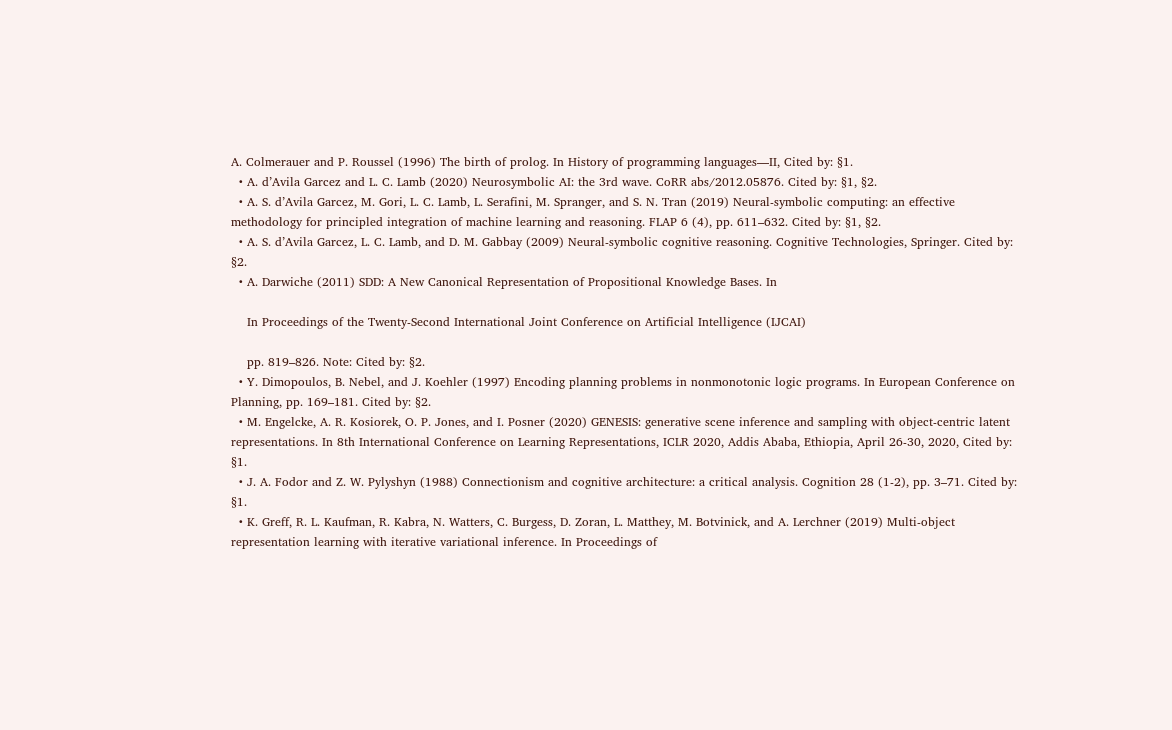A. Colmerauer and P. Roussel (1996) The birth of prolog. In History of programming languages—II, Cited by: §1.
  • A. d’Avila Garcez and L. C. Lamb (2020) Neurosymbolic AI: the 3rd wave. CoRR abs/2012.05876. Cited by: §1, §2.
  • A. S. d’Avila Garcez, M. Gori, L. C. Lamb, L. Serafini, M. Spranger, and S. N. Tran (2019) Neural-symbolic computing: an effective methodology for principled integration of machine learning and reasoning. FLAP 6 (4), pp. 611–632. Cited by: §1, §2.
  • A. S. d’Avila Garcez, L. C. Lamb, and D. M. Gabbay (2009) Neural-symbolic cognitive reasoning. Cognitive Technologies, Springer. Cited by: §2.
  • A. Darwiche (2011) SDD: A New Canonical Representation of Propositional Knowledge Bases. In

    In Proceedings of the Twenty-Second International Joint Conference on Artificial Intelligence (IJCAI)

    pp. 819–826. Note: Cited by: §2.
  • Y. Dimopoulos, B. Nebel, and J. Koehler (1997) Encoding planning problems in nonmonotonic logic programs. In European Conference on Planning, pp. 169–181. Cited by: §2.
  • M. Engelcke, A. R. Kosiorek, O. P. Jones, and I. Posner (2020) GENESIS: generative scene inference and sampling with object-centric latent representations. In 8th International Conference on Learning Representations, ICLR 2020, Addis Ababa, Ethiopia, April 26-30, 2020, Cited by: §1.
  • J. A. Fodor and Z. W. Pylyshyn (1988) Connectionism and cognitive architecture: a critical analysis. Cognition 28 (1-2), pp. 3–71. Cited by: §1.
  • K. Greff, R. L. Kaufman, R. Kabra, N. Watters, C. Burgess, D. Zoran, L. Matthey, M. Botvinick, and A. Lerchner (2019) Multi-object representation learning with iterative variational inference. In Proceedings of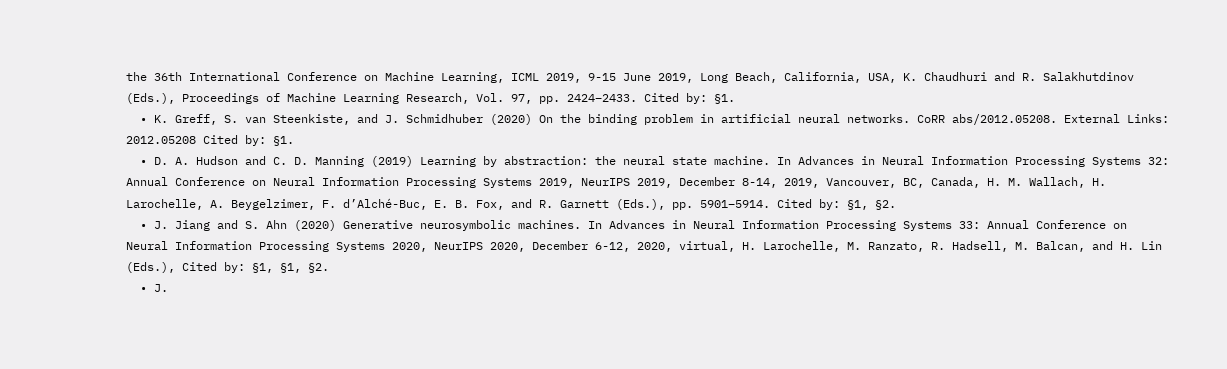the 36th International Conference on Machine Learning, ICML 2019, 9-15 June 2019, Long Beach, California, USA, K. Chaudhuri and R. Salakhutdinov (Eds.), Proceedings of Machine Learning Research, Vol. 97, pp. 2424–2433. Cited by: §1.
  • K. Greff, S. van Steenkiste, and J. Schmidhuber (2020) On the binding problem in artificial neural networks. CoRR abs/2012.05208. External Links: 2012.05208 Cited by: §1.
  • D. A. Hudson and C. D. Manning (2019) Learning by abstraction: the neural state machine. In Advances in Neural Information Processing Systems 32: Annual Conference on Neural Information Processing Systems 2019, NeurIPS 2019, December 8-14, 2019, Vancouver, BC, Canada, H. M. Wallach, H. Larochelle, A. Beygelzimer, F. d’Alché-Buc, E. B. Fox, and R. Garnett (Eds.), pp. 5901–5914. Cited by: §1, §2.
  • J. Jiang and S. Ahn (2020) Generative neurosymbolic machines. In Advances in Neural Information Processing Systems 33: Annual Conference on Neural Information Processing Systems 2020, NeurIPS 2020, December 6-12, 2020, virtual, H. Larochelle, M. Ranzato, R. Hadsell, M. Balcan, and H. Lin (Eds.), Cited by: §1, §1, §2.
  • J.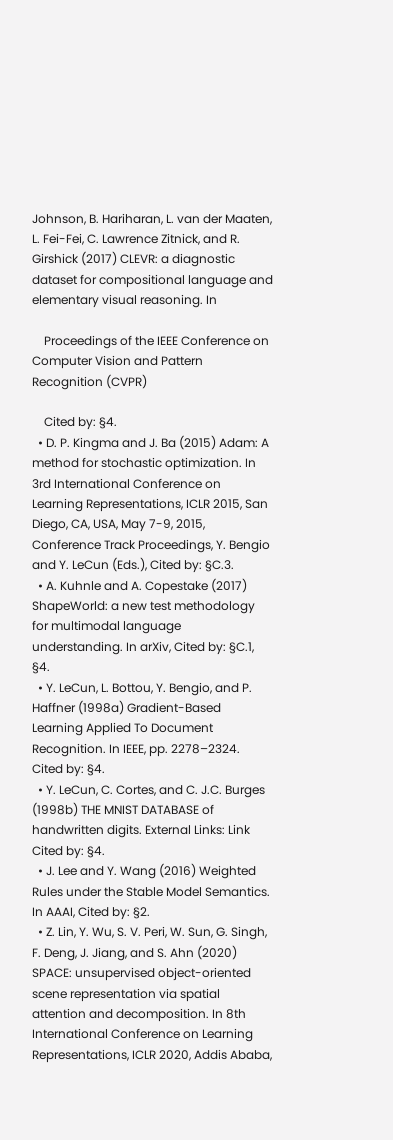Johnson, B. Hariharan, L. van der Maaten, L. Fei-Fei, C. Lawrence Zitnick, and R. Girshick (2017) CLEVR: a diagnostic dataset for compositional language and elementary visual reasoning. In

    Proceedings of the IEEE Conference on Computer Vision and Pattern Recognition (CVPR)

    Cited by: §4.
  • D. P. Kingma and J. Ba (2015) Adam: A method for stochastic optimization. In 3rd International Conference on Learning Representations, ICLR 2015, San Diego, CA, USA, May 7-9, 2015, Conference Track Proceedings, Y. Bengio and Y. LeCun (Eds.), Cited by: §C.3.
  • A. Kuhnle and A. Copestake (2017) ShapeWorld: a new test methodology for multimodal language understanding. In arXiv, Cited by: §C.1, §4.
  • Y. LeCun, L. Bottou, Y. Bengio, and P. Haffner (1998a) Gradient-Based Learning Applied To Document Recognition. In IEEE, pp. 2278–2324. Cited by: §4.
  • Y. LeCun, C. Cortes, and C. J.C. Burges (1998b) THE MNIST DATABASE of handwritten digits. External Links: Link Cited by: §4.
  • J. Lee and Y. Wang (2016) Weighted Rules under the Stable Model Semantics. In AAAI, Cited by: §2.
  • Z. Lin, Y. Wu, S. V. Peri, W. Sun, G. Singh, F. Deng, J. Jiang, and S. Ahn (2020) SPACE: unsupervised object-oriented scene representation via spatial attention and decomposition. In 8th International Conference on Learning Representations, ICLR 2020, Addis Ababa,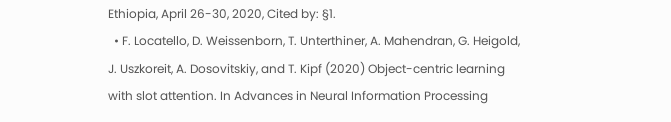Ethiopia, April 26-30, 2020, Cited by: §1.
  • F. Locatello, D. Weissenborn, T. Unterthiner, A. Mahendran, G. Heigold, J. Uszkoreit, A. Dosovitskiy, and T. Kipf (2020) Object-centric learning with slot attention. In Advances in Neural Information Processing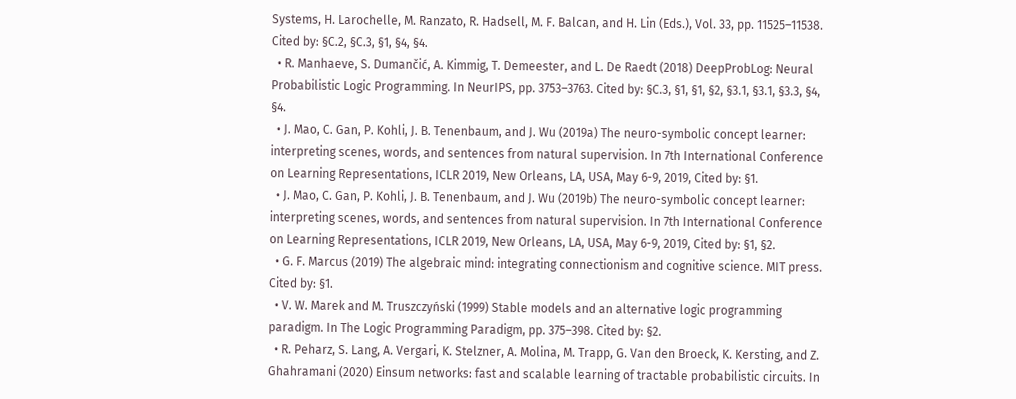Systems, H. Larochelle, M. Ranzato, R. Hadsell, M. F. Balcan, and H. Lin (Eds.), Vol. 33, pp. 11525–11538. Cited by: §C.2, §C.3, §1, §4, §4.
  • R. Manhaeve, S. Dumančić, A. Kimmig, T. Demeester, and L. De Raedt (2018) DeepProbLog: Neural Probabilistic Logic Programming. In NeurIPS, pp. 3753–3763. Cited by: §C.3, §1, §1, §2, §3.1, §3.1, §3.3, §4, §4.
  • J. Mao, C. Gan, P. Kohli, J. B. Tenenbaum, and J. Wu (2019a) The neuro-symbolic concept learner: interpreting scenes, words, and sentences from natural supervision. In 7th International Conference on Learning Representations, ICLR 2019, New Orleans, LA, USA, May 6-9, 2019, Cited by: §1.
  • J. Mao, C. Gan, P. Kohli, J. B. Tenenbaum, and J. Wu (2019b) The neuro-symbolic concept learner: interpreting scenes, words, and sentences from natural supervision. In 7th International Conference on Learning Representations, ICLR 2019, New Orleans, LA, USA, May 6-9, 2019, Cited by: §1, §2.
  • G. F. Marcus (2019) The algebraic mind: integrating connectionism and cognitive science. MIT press. Cited by: §1.
  • V. W. Marek and M. Truszczyński (1999) Stable models and an alternative logic programming paradigm. In The Logic Programming Paradigm, pp. 375–398. Cited by: §2.
  • R. Peharz, S. Lang, A. Vergari, K. Stelzner, A. Molina, M. Trapp, G. Van den Broeck, K. Kersting, and Z. Ghahramani (2020) Einsum networks: fast and scalable learning of tractable probabilistic circuits. In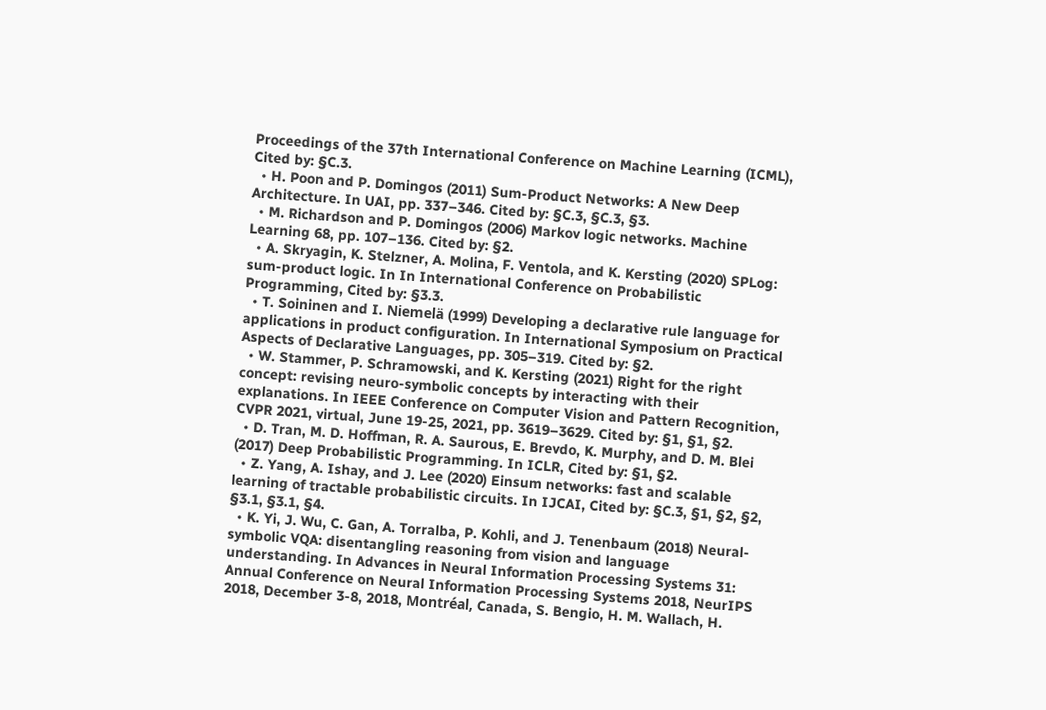Proceedings of the 37th International Conference on Machine Learning (ICML), Cited by: §C.3.
  • H. Poon and P. Domingos (2011) Sum-Product Networks: A New Deep Architecture. In UAI, pp. 337–346. Cited by: §C.3, §C.3, §3.
  • M. Richardson and P. Domingos (2006) Markov logic networks. Machine Learning 68, pp. 107–136. Cited by: §2.
  • A. Skryagin, K. Stelzner, A. Molina, F. Ventola, and K. Kersting (2020) SPLog: sum-product logic. In In International Conference on Probabilistic Programming, Cited by: §3.3.
  • T. Soininen and I. Niemelä (1999) Developing a declarative rule language for applications in product configuration. In International Symposium on Practical Aspects of Declarative Languages, pp. 305–319. Cited by: §2.
  • W. Stammer, P. Schramowski, and K. Kersting (2021) Right for the right concept: revising neuro-symbolic concepts by interacting with their explanations. In IEEE Conference on Computer Vision and Pattern Recognition, CVPR 2021, virtual, June 19-25, 2021, pp. 3619–3629. Cited by: §1, §1, §2.
  • D. Tran, M. D. Hoffman, R. A. Saurous, E. Brevdo, K. Murphy, and D. M. Blei (2017) Deep Probabilistic Programming. In ICLR, Cited by: §1, §2.
  • Z. Yang, A. Ishay, and J. Lee (2020) Einsum networks: fast and scalable learning of tractable probabilistic circuits. In IJCAI, Cited by: §C.3, §1, §2, §2, §3.1, §3.1, §4.
  • K. Yi, J. Wu, C. Gan, A. Torralba, P. Kohli, and J. Tenenbaum (2018) Neural-symbolic VQA: disentangling reasoning from vision and language understanding. In Advances in Neural Information Processing Systems 31: Annual Conference on Neural Information Processing Systems 2018, NeurIPS 2018, December 3-8, 2018, Montréal, Canada, S. Bengio, H. M. Wallach, H.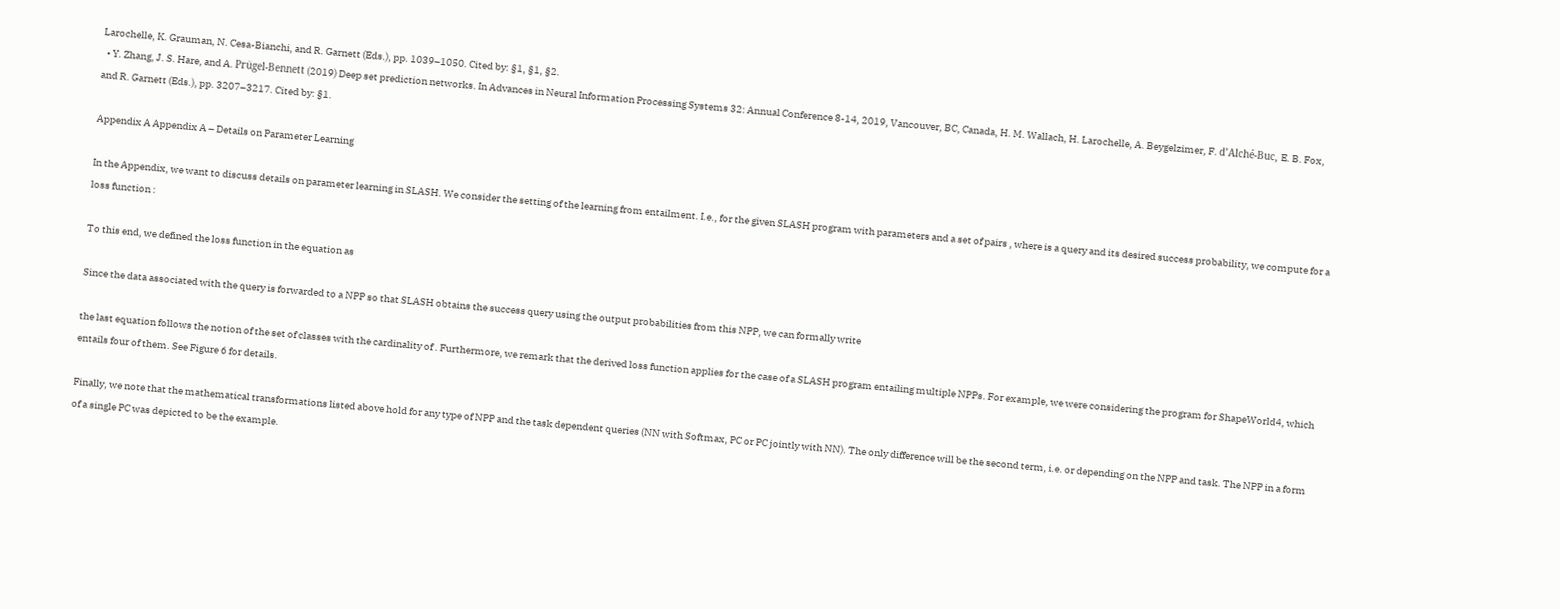Larochelle, K. Grauman, N. Cesa-Bianchi, and R. Garnett (Eds.), pp. 1039–1050. Cited by: §1, §1, §2.
  • Y. Zhang, J. S. Hare, and A. Prügel-Bennett (2019) Deep set prediction networks. In Advances in Neural Information Processing Systems 32: Annual Conference 8-14, 2019, Vancouver, BC, Canada, H. M. Wallach, H. Larochelle, A. Beygelzimer, F. d’Alché-Buc, E. B. Fox, and R. Garnett (Eds.), pp. 3207–3217. Cited by: §1.

Appendix A Appendix A – Details on Parameter Learning

In the Appendix, we want to discuss details on parameter learning in SLASH. We consider the setting of the learning from entailment. I.e., for the given SLASH program with parameters and a set of pairs , where is a query and its desired success probability, we compute for a loss function :

To this end, we defined the loss function in the equation as

Since the data associated with the query is forwarded to a NPP so that SLASH obtains the success query using the output probabilities from this NPP, we can formally write

the last equation follows the notion of the set of classes with the cardinality of . Furthermore, we remark that the derived loss function applies for the case of a SLASH program entailing multiple NPPs. For example, we were considering the program for ShapeWorld4, which entails four of them. See Figure 6 for details.

Finally, we note that the mathematical transformations listed above hold for any type of NPP and the task dependent queries (NN with Softmax, PC or PC jointly with NN). The only difference will be the second term, i.e. or depending on the NPP and task. The NPP in a form of a single PC was depicted to be the example.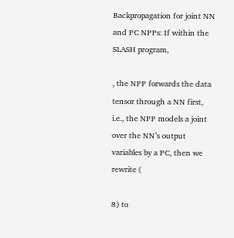Backpropagation for joint NN and PC NPPs: If within the SLASH program,

, the NPP forwards the data tensor through a NN first, i.e., the NPP models a joint over the NN’s output variables by a PC, then we rewrite (

8) to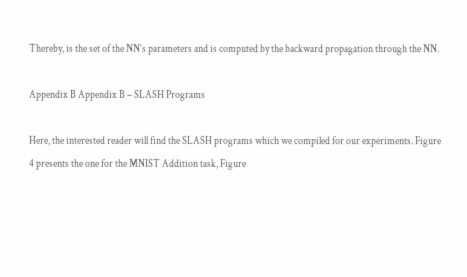Thereby, is the set of the NN’s parameters and is computed by the backward propagation through the NN.

Appendix B Appendix B – SLASH Programs

Here, the interested reader will find the SLASH programs which we compiled for our experiments. Figure 4 presents the one for the MNIST Addition task, Figure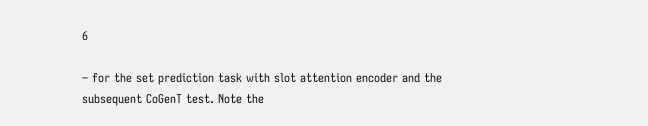6

– for the set prediction task with slot attention encoder and the subsequent CoGenT test. Note the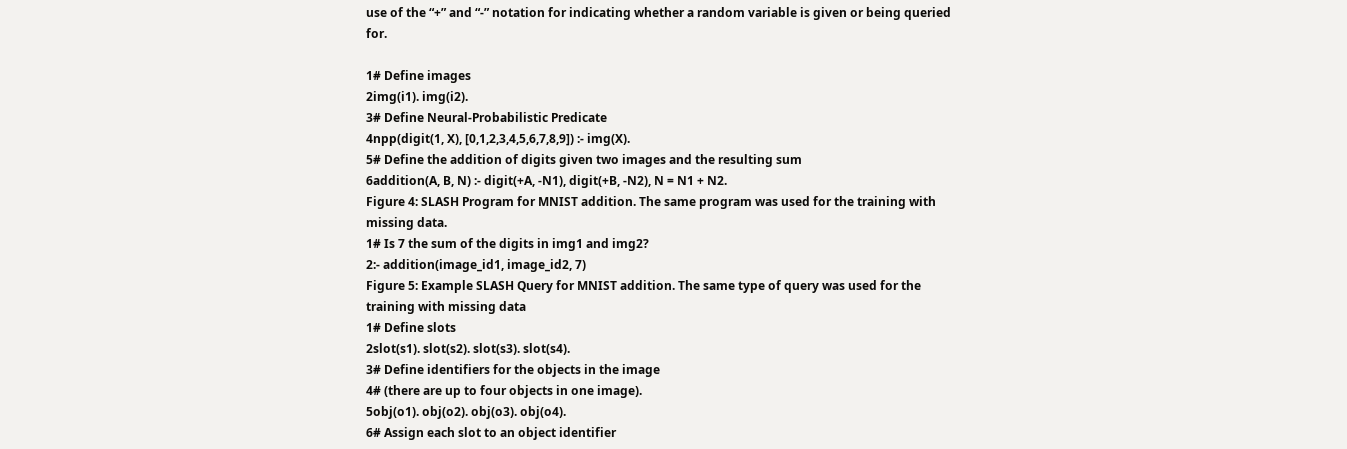use of the “+” and “-” notation for indicating whether a random variable is given or being queried for.

1# Define images
2img(i1). img(i2).
3# Define Neural-Probabilistic Predicate
4npp(digit(1, X), [0,1,2,3,4,5,6,7,8,9]) :- img(X).
5# Define the addition of digits given two images and the resulting sum
6addition(A, B, N) :- digit(+A, -N1), digit(+B, -N2), N = N1 + N2.
Figure 4: SLASH Program for MNIST addition. The same program was used for the training with missing data.
1# Is 7 the sum of the digits in img1 and img2?
2:- addition(image_id1, image_id2, 7)
Figure 5: Example SLASH Query for MNIST addition. The same type of query was used for the training with missing data
1# Define slots
2slot(s1). slot(s2). slot(s3). slot(s4).
3# Define identifiers for the objects in the image
4# (there are up to four objects in one image).
5obj(o1). obj(o2). obj(o3). obj(o4).
6# Assign each slot to an object identifier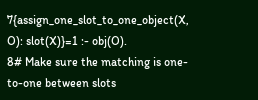7{assign_one_slot_to_one_object(X, O): slot(X)}=1 :- obj(O).
8# Make sure the matching is one-to-one between slots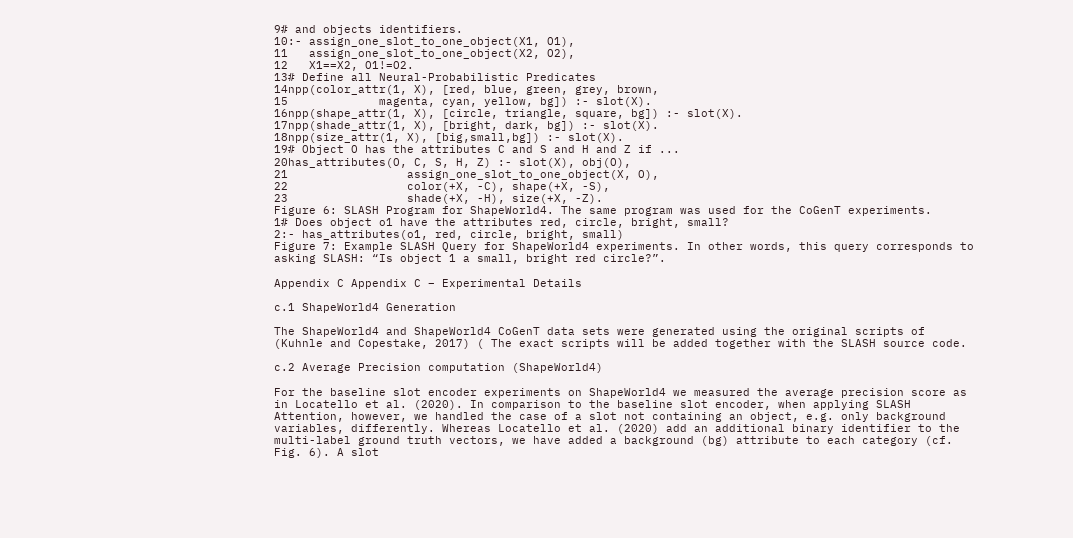9# and objects identifiers.
10:- assign_one_slot_to_one_object(X1, O1),
11   assign_one_slot_to_one_object(X2, O2),
12   X1==X2, O1!=O2.
13# Define all Neural-Probabilistic Predicates
14npp(color_attr(1, X), [red, blue, green, grey, brown,
15             magenta, cyan, yellow, bg]) :- slot(X).
16npp(shape_attr(1, X), [circle, triangle, square, bg]) :- slot(X).
17npp(shade_attr(1, X), [bright, dark, bg]) :- slot(X).
18npp(size_attr(1, X), [big,small,bg]) :- slot(X).
19# Object O has the attributes C and S and H and Z if ...
20has_attributes(O, C, S, H, Z) :- slot(X), obj(O),
21                 assign_one_slot_to_one_object(X, O),
22                 color(+X, -C), shape(+X, -S),
23                 shade(+X, -H), size(+X, -Z).
Figure 6: SLASH Program for ShapeWorld4. The same program was used for the CoGenT experiments.
1# Does object o1 have the attributes red, circle, bright, small?
2:- has_attributes(o1, red, circle, bright, small)
Figure 7: Example SLASH Query for ShapeWorld4 experiments. In other words, this query corresponds to asking SLASH: “Is object 1 a small, bright red circle?”.

Appendix C Appendix C – Experimental Details

c.1 ShapeWorld4 Generation

The ShapeWorld4 and ShapeWorld4 CoGenT data sets were generated using the original scripts of (Kuhnle and Copestake, 2017) ( The exact scripts will be added together with the SLASH source code.

c.2 Average Precision computation (ShapeWorld4)

For the baseline slot encoder experiments on ShapeWorld4 we measured the average precision score as in Locatello et al. (2020). In comparison to the baseline slot encoder, when applying SLASH Attention, however, we handled the case of a slot not containing an object, e.g. only background variables, differently. Whereas Locatello et al. (2020) add an additional binary identifier to the multi-label ground truth vectors, we have added a background (bg) attribute to each category (cf. Fig. 6). A slot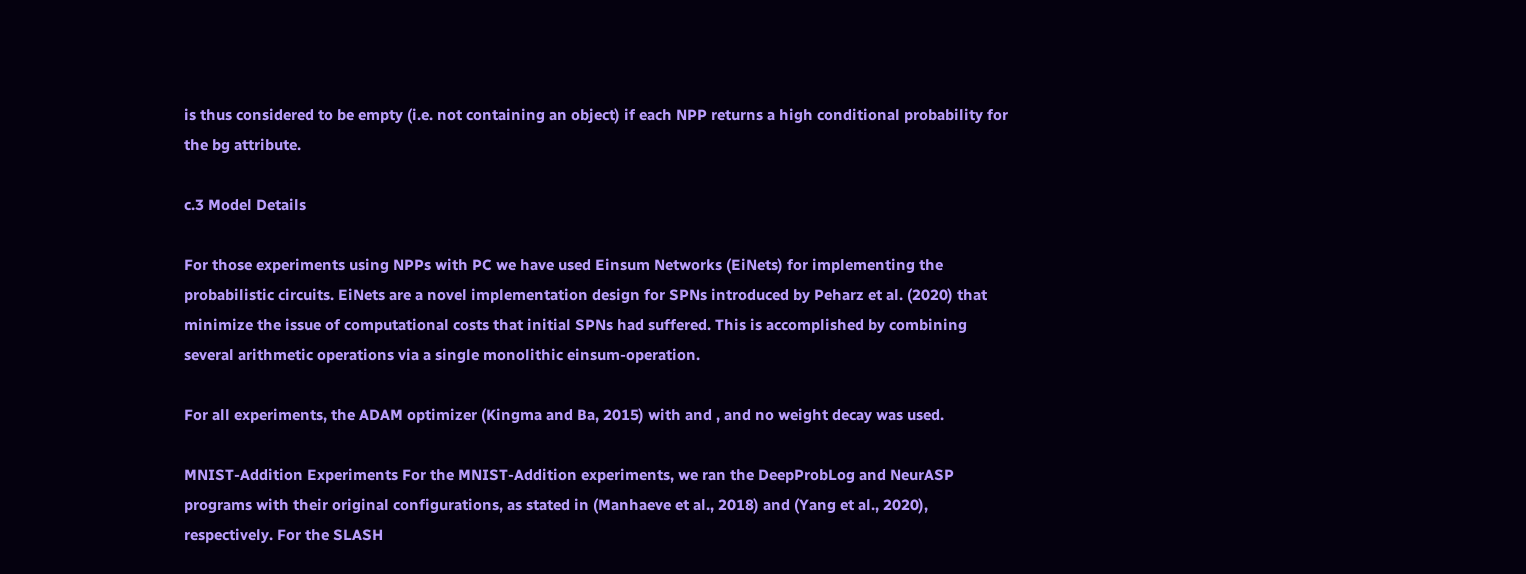is thus considered to be empty (i.e. not containing an object) if each NPP returns a high conditional probability for the bg attribute.

c.3 Model Details

For those experiments using NPPs with PC we have used Einsum Networks (EiNets) for implementing the probabilistic circuits. EiNets are a novel implementation design for SPNs introduced by Peharz et al. (2020) that minimize the issue of computational costs that initial SPNs had suffered. This is accomplished by combining several arithmetic operations via a single monolithic einsum-operation.

For all experiments, the ADAM optimizer (Kingma and Ba, 2015) with and , and no weight decay was used.

MNIST-Addition Experiments For the MNIST-Addition experiments, we ran the DeepProbLog and NeurASP programs with their original configurations, as stated in (Manhaeve et al., 2018) and (Yang et al., 2020), respectively. For the SLASH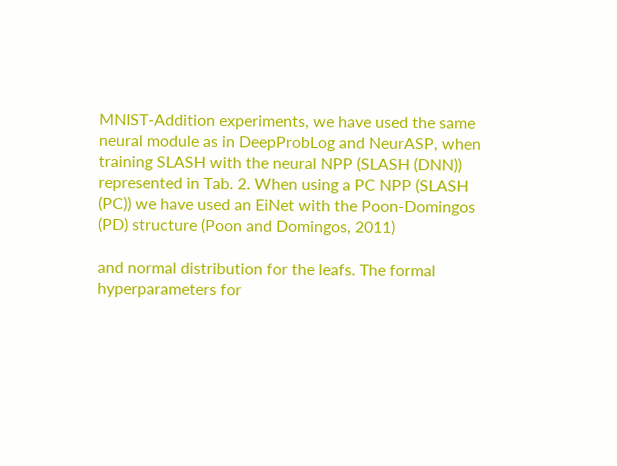MNIST-Addition experiments, we have used the same neural module as in DeepProbLog and NeurASP, when training SLASH with the neural NPP (SLASH (DNN)) represented in Tab. 2. When using a PC NPP (SLASH (PC)) we have used an EiNet with the Poon-Domingos (PD) structure (Poon and Domingos, 2011)

and normal distribution for the leafs. The formal hyperparameters for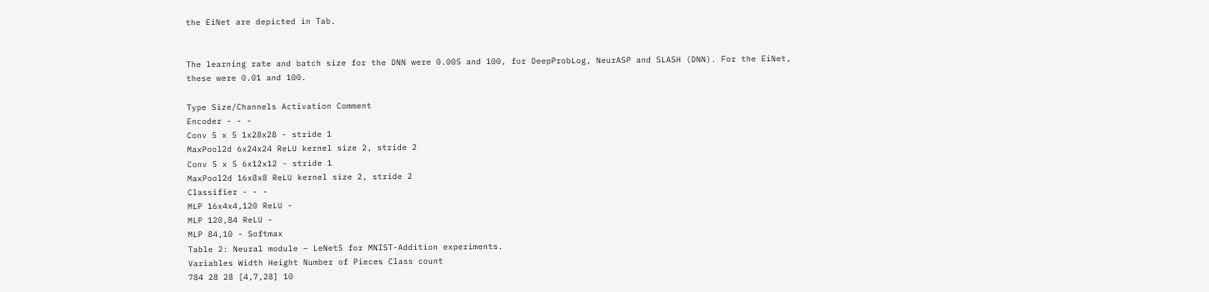the EiNet are depicted in Tab.


The learning rate and batch size for the DNN were 0.005 and 100, for DeepProbLog, NeurASP and SLASH (DNN). For the EiNet, these were 0.01 and 100.

Type Size/Channels Activation Comment
Encoder - - -
Conv 5 x 5 1x28x28 - stride 1
MaxPool2d 6x24x24 ReLU kernel size 2, stride 2
Conv 5 x 5 6x12x12 - stride 1
MaxPool2d 16x8x8 ReLU kernel size 2, stride 2
Classifier - - -
MLP 16x4x4,120 ReLU -
MLP 120,84 ReLU -
MLP 84,10 - Softmax
Table 2: Neural module – LeNet5 for MNIST-Addition experiments.
Variables Width Height Number of Pieces Class count
784 28 28 [4,7,28] 10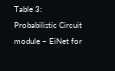Table 3: Probabilistic Circuit module – EiNet for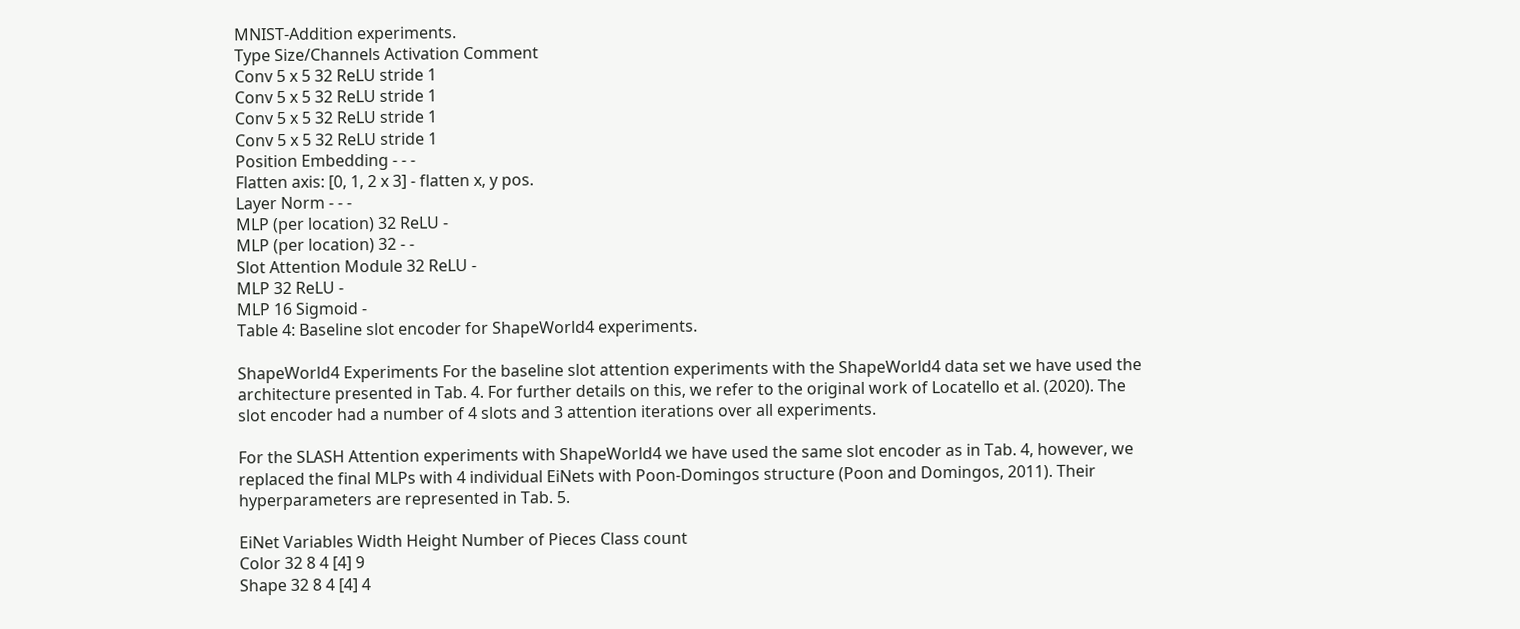MNIST-Addition experiments.
Type Size/Channels Activation Comment
Conv 5 x 5 32 ReLU stride 1
Conv 5 x 5 32 ReLU stride 1
Conv 5 x 5 32 ReLU stride 1
Conv 5 x 5 32 ReLU stride 1
Position Embedding - - -
Flatten axis: [0, 1, 2 x 3] - flatten x, y pos.
Layer Norm - - -
MLP (per location) 32 ReLU -
MLP (per location) 32 - -
Slot Attention Module 32 ReLU -
MLP 32 ReLU -
MLP 16 Sigmoid -
Table 4: Baseline slot encoder for ShapeWorld4 experiments.

ShapeWorld4 Experiments For the baseline slot attention experiments with the ShapeWorld4 data set we have used the architecture presented in Tab. 4. For further details on this, we refer to the original work of Locatello et al. (2020). The slot encoder had a number of 4 slots and 3 attention iterations over all experiments.

For the SLASH Attention experiments with ShapeWorld4 we have used the same slot encoder as in Tab. 4, however, we replaced the final MLPs with 4 individual EiNets with Poon-Domingos structure (Poon and Domingos, 2011). Their hyperparameters are represented in Tab. 5.

EiNet Variables Width Height Number of Pieces Class count
Color 32 8 4 [4] 9
Shape 32 8 4 [4] 4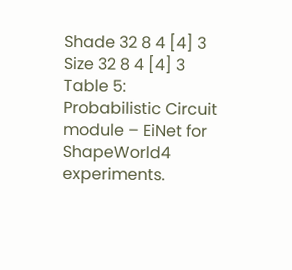Shade 32 8 4 [4] 3
Size 32 8 4 [4] 3
Table 5: Probabilistic Circuit module – EiNet for ShapeWorld4 experiments.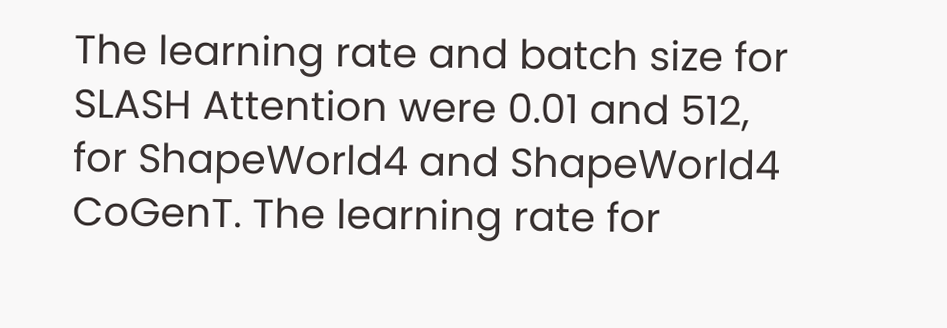The learning rate and batch size for SLASH Attention were 0.01 and 512, for ShapeWorld4 and ShapeWorld4 CoGenT. The learning rate for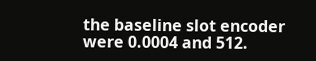the baseline slot encoder were 0.0004 and 512.